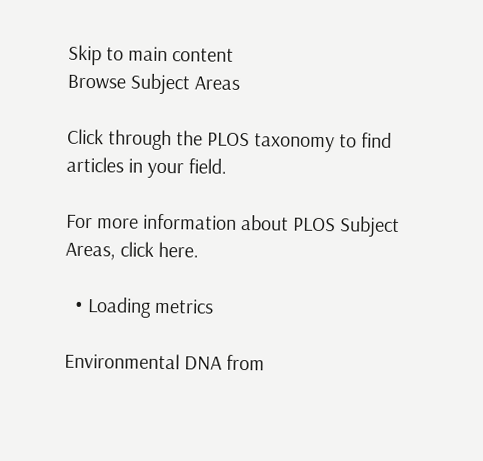Skip to main content
Browse Subject Areas

Click through the PLOS taxonomy to find articles in your field.

For more information about PLOS Subject Areas, click here.

  • Loading metrics

Environmental DNA from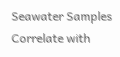Seawater Samples Correlate with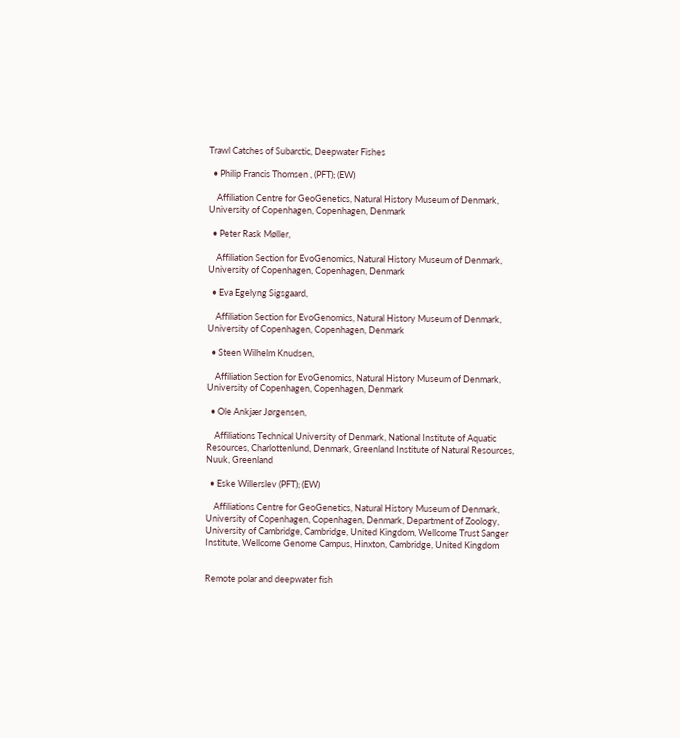Trawl Catches of Subarctic, Deepwater Fishes

  • Philip Francis Thomsen , (PFT); (EW)

    Affiliation Centre for GeoGenetics, Natural History Museum of Denmark, University of Copenhagen, Copenhagen, Denmark

  • Peter Rask Møller,

    Affiliation Section for EvoGenomics, Natural History Museum of Denmark, University of Copenhagen, Copenhagen, Denmark

  • Eva Egelyng Sigsgaard,

    Affiliation Section for EvoGenomics, Natural History Museum of Denmark, University of Copenhagen, Copenhagen, Denmark

  • Steen Wilhelm Knudsen,

    Affiliation Section for EvoGenomics, Natural History Museum of Denmark, University of Copenhagen, Copenhagen, Denmark

  • Ole Ankjær Jørgensen,

    Affiliations Technical University of Denmark, National Institute of Aquatic Resources, Charlottenlund, Denmark, Greenland Institute of Natural Resources, Nuuk, Greenland

  • Eske Willerslev (PFT); (EW)

    Affiliations Centre for GeoGenetics, Natural History Museum of Denmark, University of Copenhagen, Copenhagen, Denmark, Department of Zoology, University of Cambridge, Cambridge, United Kingdom, Wellcome Trust Sanger Institute, Wellcome Genome Campus, Hinxton, Cambridge, United Kingdom


Remote polar and deepwater fish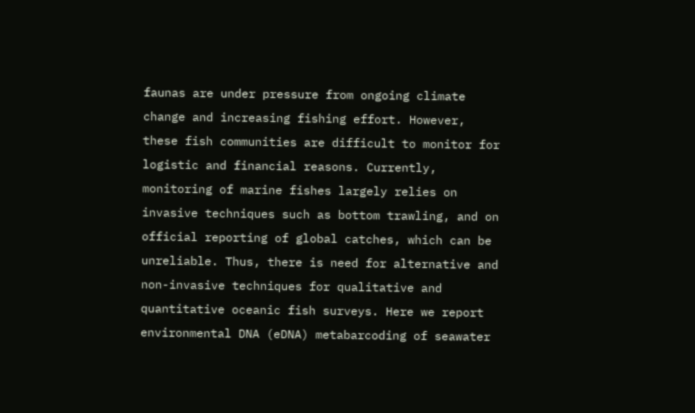faunas are under pressure from ongoing climate change and increasing fishing effort. However, these fish communities are difficult to monitor for logistic and financial reasons. Currently, monitoring of marine fishes largely relies on invasive techniques such as bottom trawling, and on official reporting of global catches, which can be unreliable. Thus, there is need for alternative and non-invasive techniques for qualitative and quantitative oceanic fish surveys. Here we report environmental DNA (eDNA) metabarcoding of seawater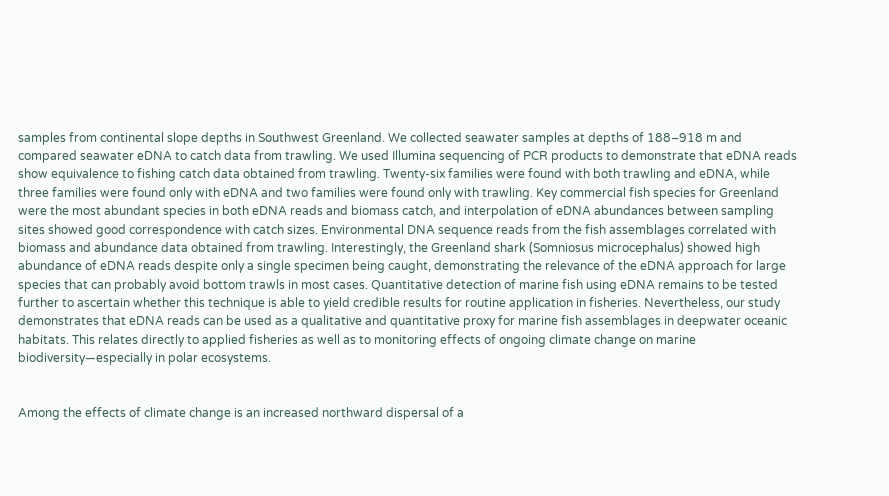samples from continental slope depths in Southwest Greenland. We collected seawater samples at depths of 188–918 m and compared seawater eDNA to catch data from trawling. We used Illumina sequencing of PCR products to demonstrate that eDNA reads show equivalence to fishing catch data obtained from trawling. Twenty-six families were found with both trawling and eDNA, while three families were found only with eDNA and two families were found only with trawling. Key commercial fish species for Greenland were the most abundant species in both eDNA reads and biomass catch, and interpolation of eDNA abundances between sampling sites showed good correspondence with catch sizes. Environmental DNA sequence reads from the fish assemblages correlated with biomass and abundance data obtained from trawling. Interestingly, the Greenland shark (Somniosus microcephalus) showed high abundance of eDNA reads despite only a single specimen being caught, demonstrating the relevance of the eDNA approach for large species that can probably avoid bottom trawls in most cases. Quantitative detection of marine fish using eDNA remains to be tested further to ascertain whether this technique is able to yield credible results for routine application in fisheries. Nevertheless, our study demonstrates that eDNA reads can be used as a qualitative and quantitative proxy for marine fish assemblages in deepwater oceanic habitats. This relates directly to applied fisheries as well as to monitoring effects of ongoing climate change on marine biodiversity—especially in polar ecosystems.


Among the effects of climate change is an increased northward dispersal of a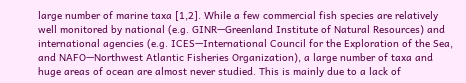large number of marine taxa [1,2]. While a few commercial fish species are relatively well monitored by national (e.g. GINR—Greenland Institute of Natural Resources) and international agencies (e.g. ICES—International Council for the Exploration of the Sea, and NAFO—Northwest Atlantic Fisheries Organization), a large number of taxa and huge areas of ocean are almost never studied. This is mainly due to a lack of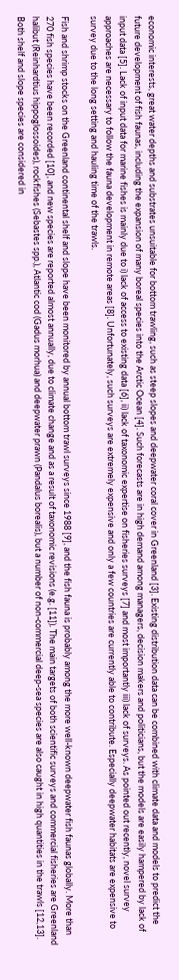economic interests, great water depths and substrates unsuitable for bottom trawling, such as steep slopes and deepwater coral cover in Greenland [3]. Existing distribution data can be combined with climate data and models to predict the future development of fish faunas, including the expansion of many boreal species into the Arctic Ocean [4]. Such forecasts are in high demand among managers, decision makers and politicians, but the models are easily hampered by lack of input data [5]. Lack of input data for marine fishes is mainly due to i) lack of access to existing data [6], ii) lack of taxonomic expertise on fisheries surveys [7] and most importantly iii) lack of surveys. As pointed out recently, novel survey approaches are necessary to follow the fauna development in remote areas [8]. Unfortunately, such surveys are extremely expensive and only a few countries are currently able to contribute. Especially deepwater habitats are expensive to survey due to the long setting and hauling time of the trawls.

Fish and shrimp stocks on the Greenland continental shelf and slope have been monitored by annual bottom trawl surveys since 1988 [9], and the fish fauna is probably among the more well-known deepwater fish faunas globally. More than 270 fish species have been recorded [10], and new species are reported almost annually, due to climate change and as a result of taxonomic revisions (e.g. [11]). The main targets of both scientific surveys and commercial fisheries are Greenland halibut (Reinhardtius hippoglossoides), rockfishes (Sebastes spp.), Atlantic cod (Gadus morhua) and deepwater prawn (Pandalus borealis), but a number of non-commercial deep-sea species are also caught in high quantities in the trawls [12,13]. Both shelf and slope species are considered in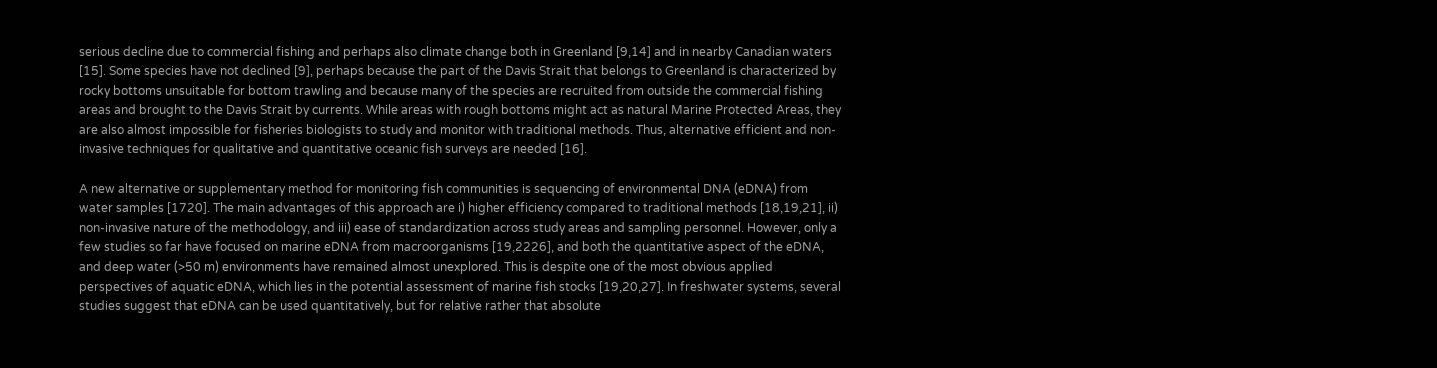serious decline due to commercial fishing and perhaps also climate change both in Greenland [9,14] and in nearby Canadian waters [15]. Some species have not declined [9], perhaps because the part of the Davis Strait that belongs to Greenland is characterized by rocky bottoms unsuitable for bottom trawling and because many of the species are recruited from outside the commercial fishing areas and brought to the Davis Strait by currents. While areas with rough bottoms might act as natural Marine Protected Areas, they are also almost impossible for fisheries biologists to study and monitor with traditional methods. Thus, alternative efficient and non-invasive techniques for qualitative and quantitative oceanic fish surveys are needed [16].

A new alternative or supplementary method for monitoring fish communities is sequencing of environmental DNA (eDNA) from water samples [1720]. The main advantages of this approach are i) higher efficiency compared to traditional methods [18,19,21], ii) non-invasive nature of the methodology, and iii) ease of standardization across study areas and sampling personnel. However, only a few studies so far have focused on marine eDNA from macroorganisms [19,2226], and both the quantitative aspect of the eDNA, and deep water (>50 m) environments have remained almost unexplored. This is despite one of the most obvious applied perspectives of aquatic eDNA, which lies in the potential assessment of marine fish stocks [19,20,27]. In freshwater systems, several studies suggest that eDNA can be used quantitatively, but for relative rather that absolute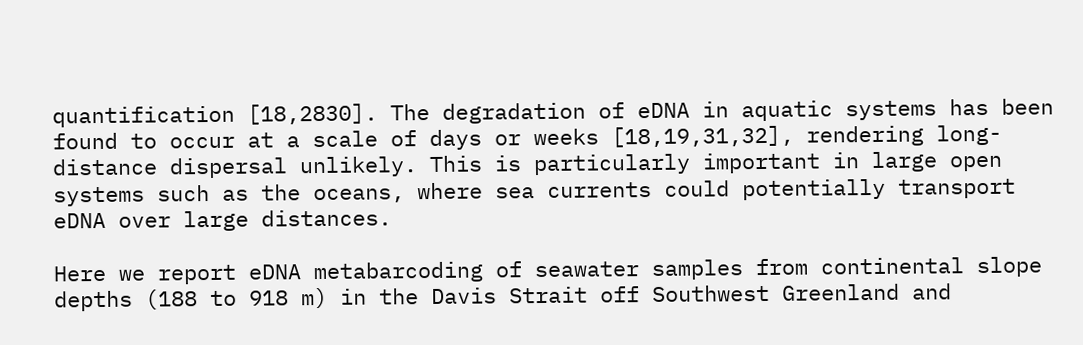quantification [18,2830]. The degradation of eDNA in aquatic systems has been found to occur at a scale of days or weeks [18,19,31,32], rendering long-distance dispersal unlikely. This is particularly important in large open systems such as the oceans, where sea currents could potentially transport eDNA over large distances.

Here we report eDNA metabarcoding of seawater samples from continental slope depths (188 to 918 m) in the Davis Strait off Southwest Greenland and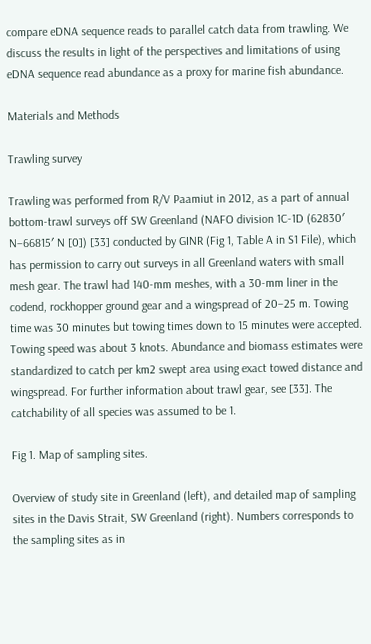compare eDNA sequence reads to parallel catch data from trawling. We discuss the results in light of the perspectives and limitations of using eDNA sequence read abundance as a proxy for marine fish abundance.

Materials and Methods

Trawling survey

Trawling was performed from R/V Paamiut in 2012, as a part of annual bottom-trawl surveys off SW Greenland (NAFO division 1C-1D (62830′ N–66815′ N [0]) [33] conducted by GINR (Fig 1, Table A in S1 File), which has permission to carry out surveys in all Greenland waters with small mesh gear. The trawl had 140-mm meshes, with a 30-mm liner in the codend, rockhopper ground gear and a wingspread of 20–25 m. Towing time was 30 minutes but towing times down to 15 minutes were accepted. Towing speed was about 3 knots. Abundance and biomass estimates were standardized to catch per km2 swept area using exact towed distance and wingspread. For further information about trawl gear, see [33]. The catchability of all species was assumed to be 1.

Fig 1. Map of sampling sites.

Overview of study site in Greenland (left), and detailed map of sampling sites in the Davis Strait, SW Greenland (right). Numbers corresponds to the sampling sites as in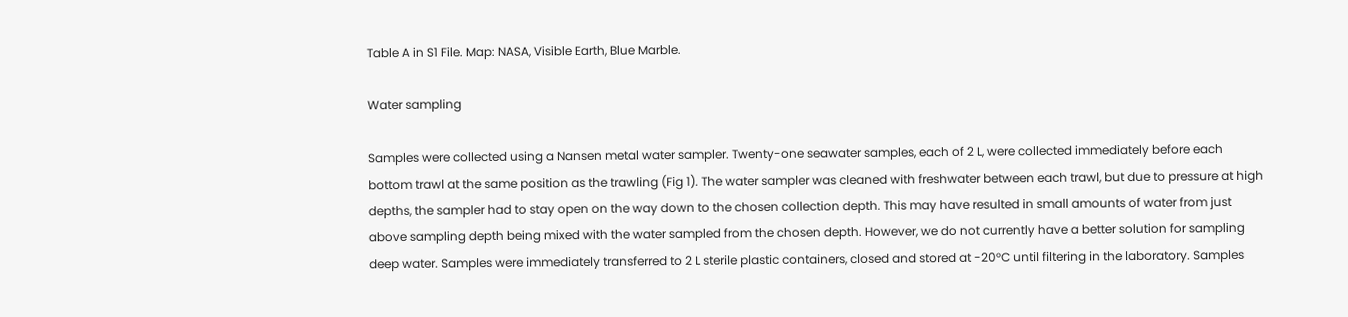Table A in S1 File. Map: NASA, Visible Earth, Blue Marble.

Water sampling

Samples were collected using a Nansen metal water sampler. Twenty-one seawater samples, each of 2 L, were collected immediately before each bottom trawl at the same position as the trawling (Fig 1). The water sampler was cleaned with freshwater between each trawl, but due to pressure at high depths, the sampler had to stay open on the way down to the chosen collection depth. This may have resulted in small amounts of water from just above sampling depth being mixed with the water sampled from the chosen depth. However, we do not currently have a better solution for sampling deep water. Samples were immediately transferred to 2 L sterile plastic containers, closed and stored at -20°C until filtering in the laboratory. Samples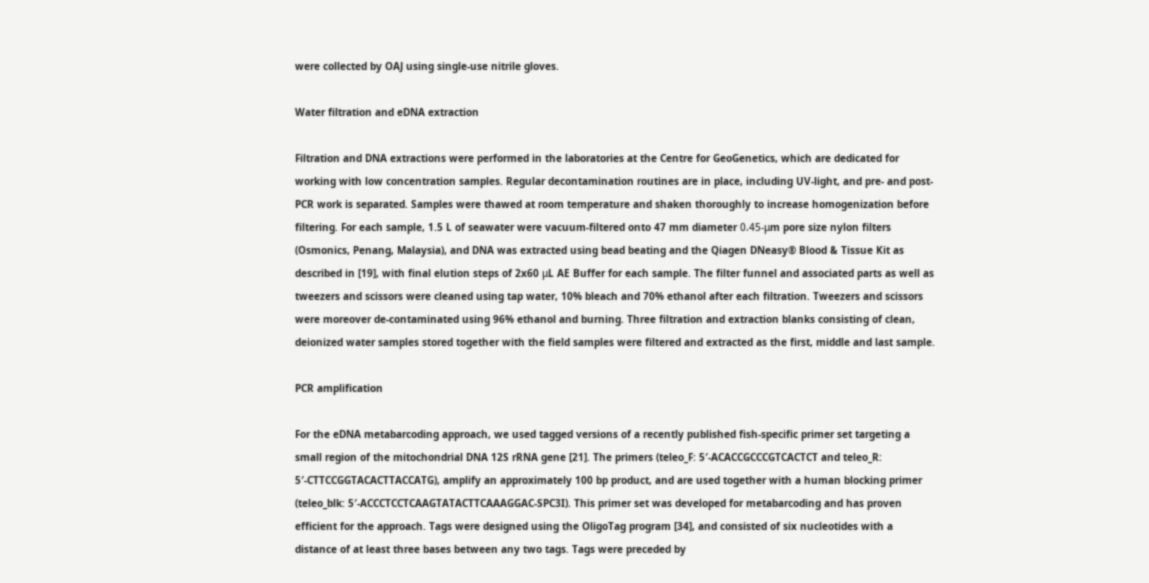were collected by OAJ using single-use nitrile gloves.

Water filtration and eDNA extraction

Filtration and DNA extractions were performed in the laboratories at the Centre for GeoGenetics, which are dedicated for working with low concentration samples. Regular decontamination routines are in place, including UV-light, and pre- and post-PCR work is separated. Samples were thawed at room temperature and shaken thoroughly to increase homogenization before filtering. For each sample, 1.5 L of seawater were vacuum-filtered onto 47 mm diameter 0.45-μm pore size nylon filters (Osmonics, Penang, Malaysia), and DNA was extracted using bead beating and the Qiagen DNeasy® Blood & Tissue Kit as described in [19], with final elution steps of 2x60 μL AE Buffer for each sample. The filter funnel and associated parts as well as tweezers and scissors were cleaned using tap water, 10% bleach and 70% ethanol after each filtration. Tweezers and scissors were moreover de-contaminated using 96% ethanol and burning. Three filtration and extraction blanks consisting of clean, deionized water samples stored together with the field samples were filtered and extracted as the first, middle and last sample.

PCR amplification

For the eDNA metabarcoding approach, we used tagged versions of a recently published fish-specific primer set targeting a small region of the mitochondrial DNA 12S rRNA gene [21]. The primers (teleo_F: 5′-ACACCGCCCGTCACTCT and teleo_R: 5′-CTTCCGGTACACTTACCATG), amplify an approximately 100 bp product, and are used together with a human blocking primer (teleo_blk: 5′-ACCCTCCTCAAGTATACTTCAAAGGAC-SPC3I). This primer set was developed for metabarcoding and has proven efficient for the approach. Tags were designed using the OligoTag program [34], and consisted of six nucleotides with a distance of at least three bases between any two tags. Tags were preceded by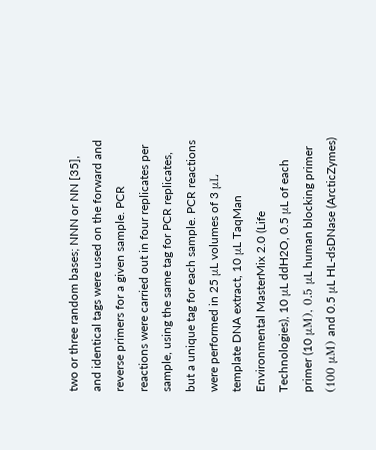two or three random bases; NNN or NN [35], and identical tags were used on the forward and reverse primers for a given sample. PCR reactions were carried out in four replicates per sample, using the same tag for PCR replicates, but a unique tag for each sample. PCR reactions were performed in 25 μL volumes of 3 μL template DNA extract, 10 μL TaqMan Environmental MasterMix 2.0 (Life Technologies), 10 μL ddH2O, 0.5 μL of each primer (10 μM), 0.5 μL human blocking primer (100 μM) and 0.5 μL HL-dsDNase (ArcticZymes)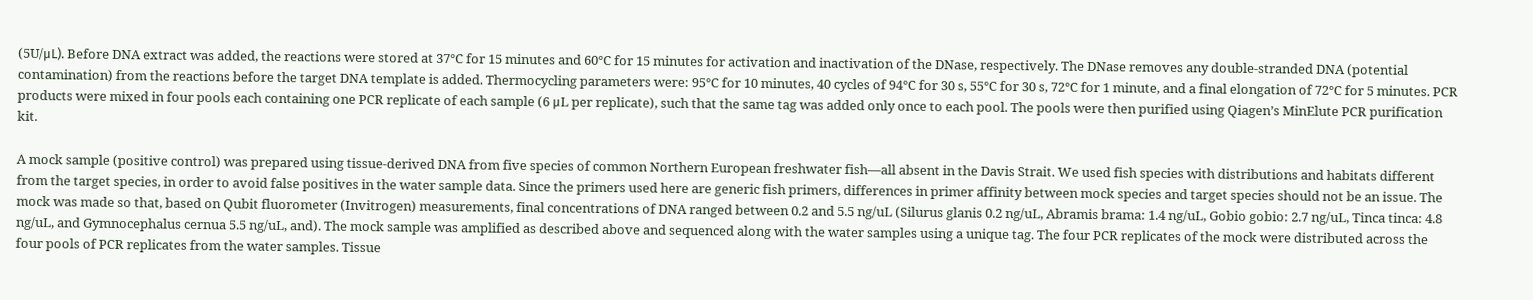(5U/μL). Before DNA extract was added, the reactions were stored at 37°C for 15 minutes and 60°C for 15 minutes for activation and inactivation of the DNase, respectively. The DNase removes any double-stranded DNA (potential contamination) from the reactions before the target DNA template is added. Thermocycling parameters were: 95°C for 10 minutes, 40 cycles of 94°C for 30 s, 55°C for 30 s, 72°C for 1 minute, and a final elongation of 72°C for 5 minutes. PCR products were mixed in four pools each containing one PCR replicate of each sample (6 μL per replicate), such that the same tag was added only once to each pool. The pools were then purified using Qiagen’s MinElute PCR purification kit.

A mock sample (positive control) was prepared using tissue-derived DNA from five species of common Northern European freshwater fish—all absent in the Davis Strait. We used fish species with distributions and habitats different from the target species, in order to avoid false positives in the water sample data. Since the primers used here are generic fish primers, differences in primer affinity between mock species and target species should not be an issue. The mock was made so that, based on Qubit fluorometer (Invitrogen) measurements, final concentrations of DNA ranged between 0.2 and 5.5 ng/uL (Silurus glanis 0.2 ng/uL, Abramis brama: 1.4 ng/uL, Gobio gobio: 2.7 ng/uL, Tinca tinca: 4.8 ng/uL, and Gymnocephalus cernua 5.5 ng/uL, and). The mock sample was amplified as described above and sequenced along with the water samples using a unique tag. The four PCR replicates of the mock were distributed across the four pools of PCR replicates from the water samples. Tissue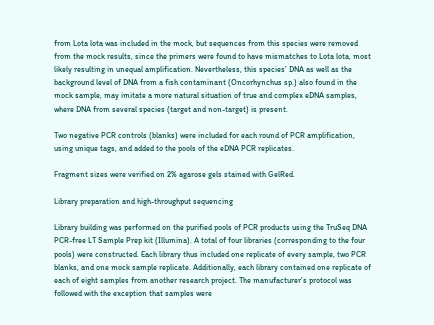from Lota lota was included in the mock, but sequences from this species were removed from the mock results, since the primers were found to have mismatches to Lota lota, most likely resulting in unequal amplification. Nevertheless, this species’ DNA as well as the background level of DNA from a fish contaminant (Oncorhynchus sp.) also found in the mock sample, may imitate a more natural situation of true and complex eDNA samples, where DNA from several species (target and non-target) is present.

Two negative PCR controls (blanks) were included for each round of PCR amplification, using unique tags, and added to the pools of the eDNA PCR replicates.

Fragment sizes were verified on 2% agarose gels stained with GelRed.

Library preparation and high-throughput sequencing

Library building was performed on the purified pools of PCR products using the TruSeq DNA PCR-free LT Sample Prep kit (Illumina). A total of four libraries (corresponding to the four pools) were constructed. Each library thus included one replicate of every sample, two PCR blanks, and one mock sample replicate. Additionally, each library contained one replicate of each of eight samples from another research project. The manufacturer’s protocol was followed with the exception that samples were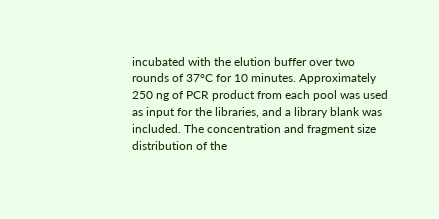incubated with the elution buffer over two rounds of 37°C for 10 minutes. Approximately 250 ng of PCR product from each pool was used as input for the libraries, and a library blank was included. The concentration and fragment size distribution of the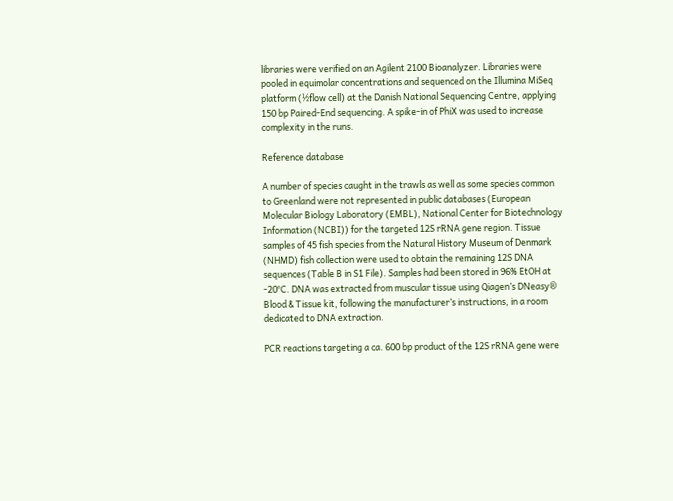libraries were verified on an Agilent 2100 Bioanalyzer. Libraries were pooled in equimolar concentrations and sequenced on the Illumina MiSeq platform (½flow cell) at the Danish National Sequencing Centre, applying 150 bp Paired-End sequencing. A spike-in of PhiX was used to increase complexity in the runs.

Reference database

A number of species caught in the trawls as well as some species common to Greenland were not represented in public databases (European Molecular Biology Laboratory (EMBL), National Center for Biotechnology Information (NCBI)) for the targeted 12S rRNA gene region. Tissue samples of 45 fish species from the Natural History Museum of Denmark (NHMD) fish collection were used to obtain the remaining 12S DNA sequences (Table B in S1 File). Samples had been stored in 96% EtOH at -20°C. DNA was extracted from muscular tissue using Qiagen’s DNeasy® Blood & Tissue kit, following the manufacturer’s instructions, in a room dedicated to DNA extraction.

PCR reactions targeting a ca. 600 bp product of the 12S rRNA gene were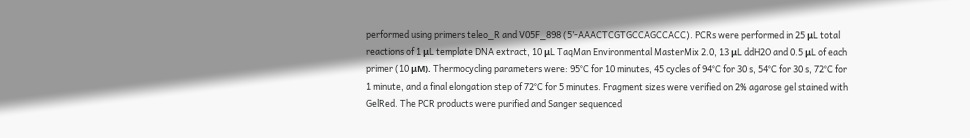performed using primers teleo_R and V05F_898 (5’-AAACTCGTGCCAGCCACC). PCRs were performed in 25 μL total reactions of 1 μL template DNA extract, 10 μL TaqMan Environmental MasterMix 2.0, 13 μL ddH2O and 0.5 μL of each primer (10 μM). Thermocycling parameters were: 95°C for 10 minutes, 45 cycles of 94°C for 30 s, 54°C for 30 s, 72°C for 1 minute, and a final elongation step of 72°C for 5 minutes. Fragment sizes were verified on 2% agarose gel stained with GelRed. The PCR products were purified and Sanger sequenced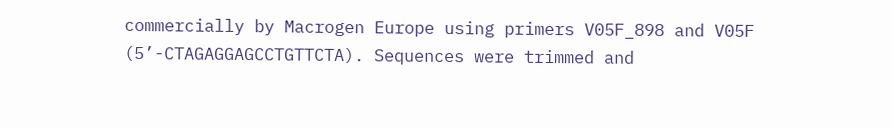commercially by Macrogen Europe using primers V05F_898 and V05F (5’-CTAGAGGAGCCTGTTCTA). Sequences were trimmed and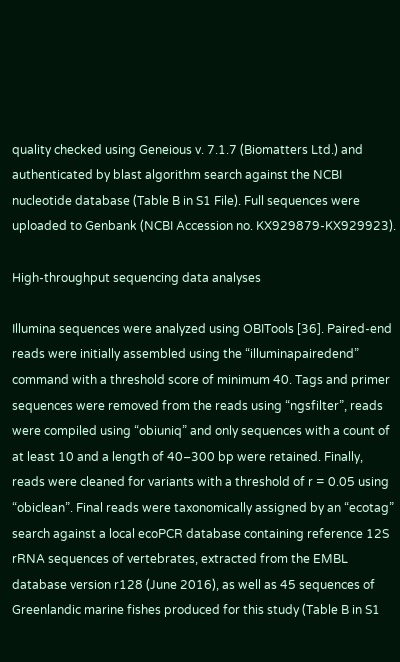quality checked using Geneious v. 7.1.7 (Biomatters Ltd.) and authenticated by blast algorithm search against the NCBI nucleotide database (Table B in S1 File). Full sequences were uploaded to Genbank (NCBI Accession no. KX929879-KX929923).

High-throughput sequencing data analyses

Illumina sequences were analyzed using OBITools [36]. Paired-end reads were initially assembled using the “illuminapairedend” command with a threshold score of minimum 40. Tags and primer sequences were removed from the reads using “ngsfilter”, reads were compiled using “obiuniq” and only sequences with a count of at least 10 and a length of 40–300 bp were retained. Finally, reads were cleaned for variants with a threshold of r = 0.05 using “obiclean”. Final reads were taxonomically assigned by an “ecotag” search against a local ecoPCR database containing reference 12S rRNA sequences of vertebrates, extracted from the EMBL database version r128 (June 2016), as well as 45 sequences of Greenlandic marine fishes produced for this study (Table B in S1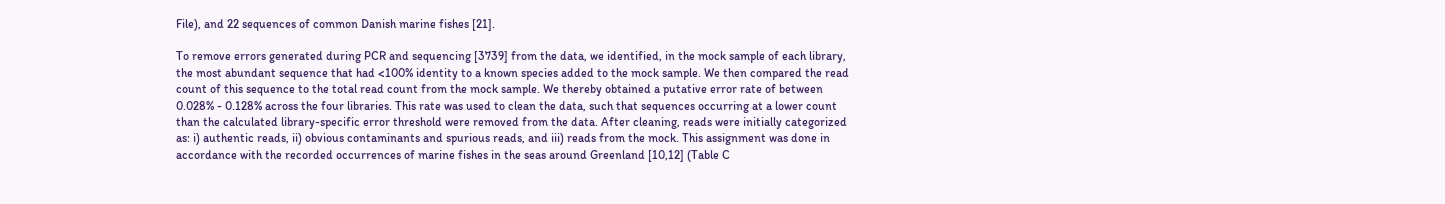File), and 22 sequences of common Danish marine fishes [21].

To remove errors generated during PCR and sequencing [3739] from the data, we identified, in the mock sample of each library, the most abundant sequence that had <100% identity to a known species added to the mock sample. We then compared the read count of this sequence to the total read count from the mock sample. We thereby obtained a putative error rate of between 0.028% - 0.128% across the four libraries. This rate was used to clean the data, such that sequences occurring at a lower count than the calculated library-specific error threshold were removed from the data. After cleaning, reads were initially categorized as: i) authentic reads, ii) obvious contaminants and spurious reads, and iii) reads from the mock. This assignment was done in accordance with the recorded occurrences of marine fishes in the seas around Greenland [10,12] (Table C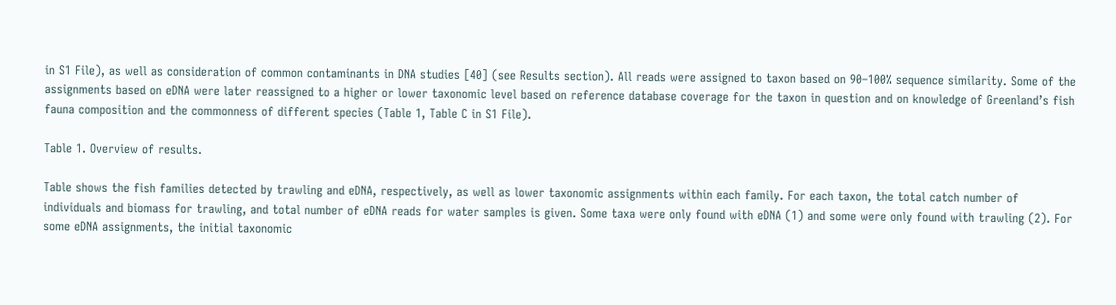in S1 File), as well as consideration of common contaminants in DNA studies [40] (see Results section). All reads were assigned to taxon based on 90–100% sequence similarity. Some of the assignments based on eDNA were later reassigned to a higher or lower taxonomic level based on reference database coverage for the taxon in question and on knowledge of Greenland’s fish fauna composition and the commonness of different species (Table 1, Table C in S1 File).

Table 1. Overview of results.

Table shows the fish families detected by trawling and eDNA, respectively, as well as lower taxonomic assignments within each family. For each taxon, the total catch number of individuals and biomass for trawling, and total number of eDNA reads for water samples is given. Some taxa were only found with eDNA (1) and some were only found with trawling (2). For some eDNA assignments, the initial taxonomic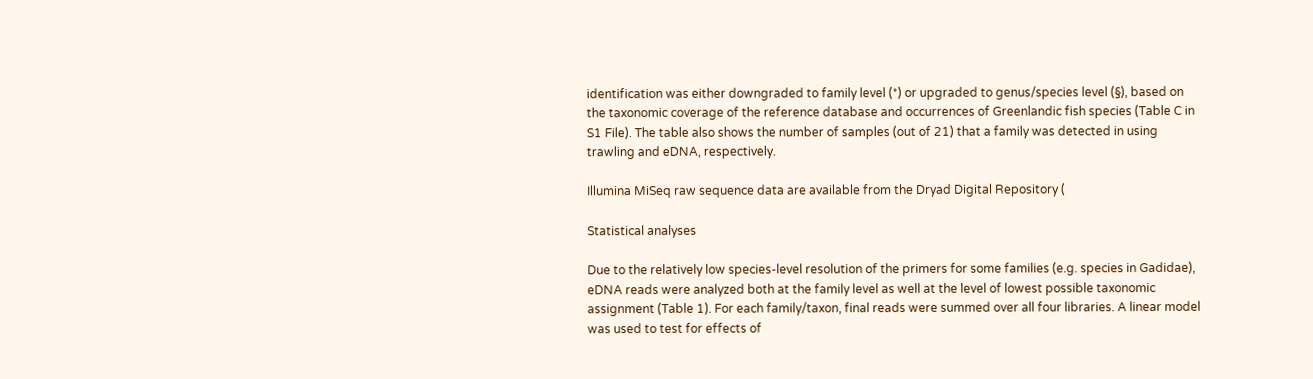identification was either downgraded to family level (*) or upgraded to genus/species level (§), based on the taxonomic coverage of the reference database and occurrences of Greenlandic fish species (Table C in S1 File). The table also shows the number of samples (out of 21) that a family was detected in using trawling and eDNA, respectively.

Illumina MiSeq raw sequence data are available from the Dryad Digital Repository (

Statistical analyses

Due to the relatively low species-level resolution of the primers for some families (e.g. species in Gadidae), eDNA reads were analyzed both at the family level as well at the level of lowest possible taxonomic assignment (Table 1). For each family/taxon, final reads were summed over all four libraries. A linear model was used to test for effects of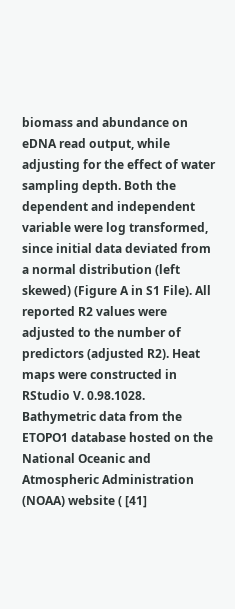biomass and abundance on eDNA read output, while adjusting for the effect of water sampling depth. Both the dependent and independent variable were log transformed, since initial data deviated from a normal distribution (left skewed) (Figure A in S1 File). All reported R2 values were adjusted to the number of predictors (adjusted R2). Heat maps were constructed in RStudio V. 0.98.1028. Bathymetric data from the ETOPO1 database hosted on the National Oceanic and Atmospheric Administration (NOAA) website ( [41]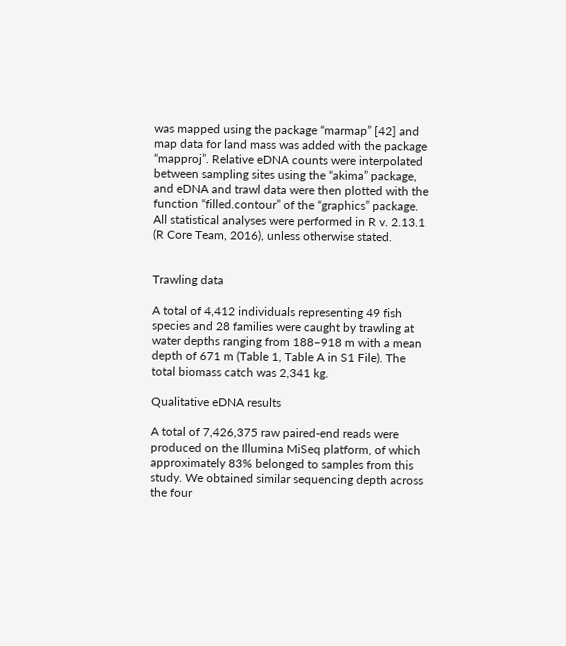was mapped using the package “marmap” [42] and map data for land mass was added with the package “mapproj”. Relative eDNA counts were interpolated between sampling sites using the “akima” package, and eDNA and trawl data were then plotted with the function “filled.contour” of the “graphics” package. All statistical analyses were performed in R v. 2.13.1 (R Core Team, 2016), unless otherwise stated.


Trawling data

A total of 4,412 individuals representing 49 fish species and 28 families were caught by trawling at water depths ranging from 188–918 m with a mean depth of 671 m (Table 1, Table A in S1 File). The total biomass catch was 2,341 kg.

Qualitative eDNA results

A total of 7,426,375 raw paired-end reads were produced on the Illumina MiSeq platform, of which approximately 83% belonged to samples from this study. We obtained similar sequencing depth across the four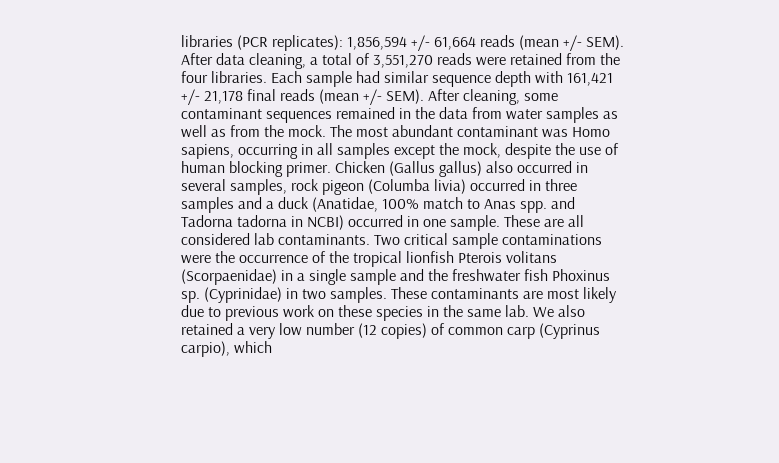libraries (PCR replicates): 1,856,594 +/- 61,664 reads (mean +/- SEM). After data cleaning, a total of 3,551,270 reads were retained from the four libraries. Each sample had similar sequence depth with 161,421 +/- 21,178 final reads (mean +/- SEM). After cleaning, some contaminant sequences remained in the data from water samples as well as from the mock. The most abundant contaminant was Homo sapiens, occurring in all samples except the mock, despite the use of human blocking primer. Chicken (Gallus gallus) also occurred in several samples, rock pigeon (Columba livia) occurred in three samples and a duck (Anatidae, 100% match to Anas spp. and Tadorna tadorna in NCBI) occurred in one sample. These are all considered lab contaminants. Two critical sample contaminations were the occurrence of the tropical lionfish Pterois volitans (Scorpaenidae) in a single sample and the freshwater fish Phoxinus sp. (Cyprinidae) in two samples. These contaminants are most likely due to previous work on these species in the same lab. We also retained a very low number (12 copies) of common carp (Cyprinus carpio), which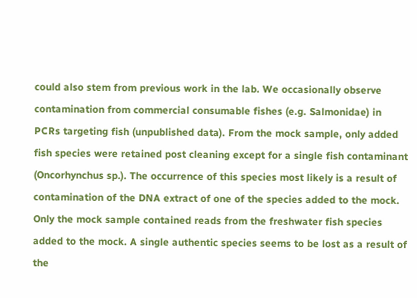could also stem from previous work in the lab. We occasionally observe contamination from commercial consumable fishes (e.g. Salmonidae) in PCRs targeting fish (unpublished data). From the mock sample, only added fish species were retained post cleaning except for a single fish contaminant (Oncorhynchus sp.). The occurrence of this species most likely is a result of contamination of the DNA extract of one of the species added to the mock. Only the mock sample contained reads from the freshwater fish species added to the mock. A single authentic species seems to be lost as a result of the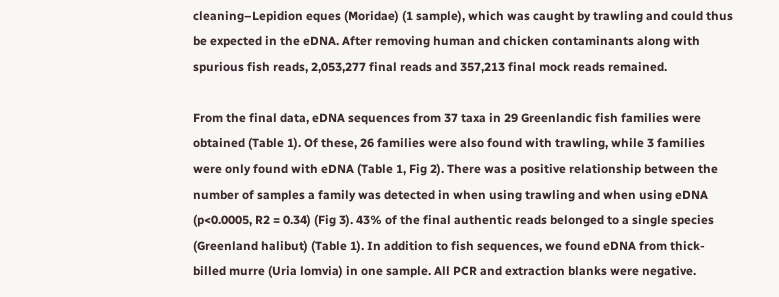cleaning–Lepidion eques (Moridae) (1 sample), which was caught by trawling and could thus be expected in the eDNA. After removing human and chicken contaminants along with spurious fish reads, 2,053,277 final reads and 357,213 final mock reads remained.

From the final data, eDNA sequences from 37 taxa in 29 Greenlandic fish families were obtained (Table 1). Of these, 26 families were also found with trawling, while 3 families were only found with eDNA (Table 1, Fig 2). There was a positive relationship between the number of samples a family was detected in when using trawling and when using eDNA (p<0.0005, R2 = 0.34) (Fig 3). 43% of the final authentic reads belonged to a single species (Greenland halibut) (Table 1). In addition to fish sequences, we found eDNA from thick-billed murre (Uria lomvia) in one sample. All PCR and extraction blanks were negative.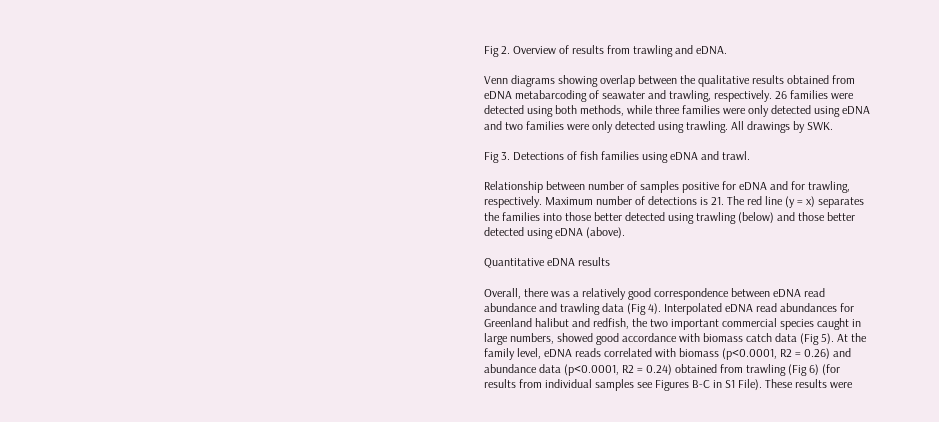Fig 2. Overview of results from trawling and eDNA.

Venn diagrams showing overlap between the qualitative results obtained from eDNA metabarcoding of seawater and trawling, respectively. 26 families were detected using both methods, while three families were only detected using eDNA and two families were only detected using trawling. All drawings by SWK.

Fig 3. Detections of fish families using eDNA and trawl.

Relationship between number of samples positive for eDNA and for trawling, respectively. Maximum number of detections is 21. The red line (y = x) separates the families into those better detected using trawling (below) and those better detected using eDNA (above).

Quantitative eDNA results

Overall, there was a relatively good correspondence between eDNA read abundance and trawling data (Fig 4). Interpolated eDNA read abundances for Greenland halibut and redfish, the two important commercial species caught in large numbers, showed good accordance with biomass catch data (Fig 5). At the family level, eDNA reads correlated with biomass (p<0.0001, R2 = 0.26) and abundance data (p<0.0001, R2 = 0.24) obtained from trawling (Fig 6) (for results from individual samples see Figures B-C in S1 File). These results were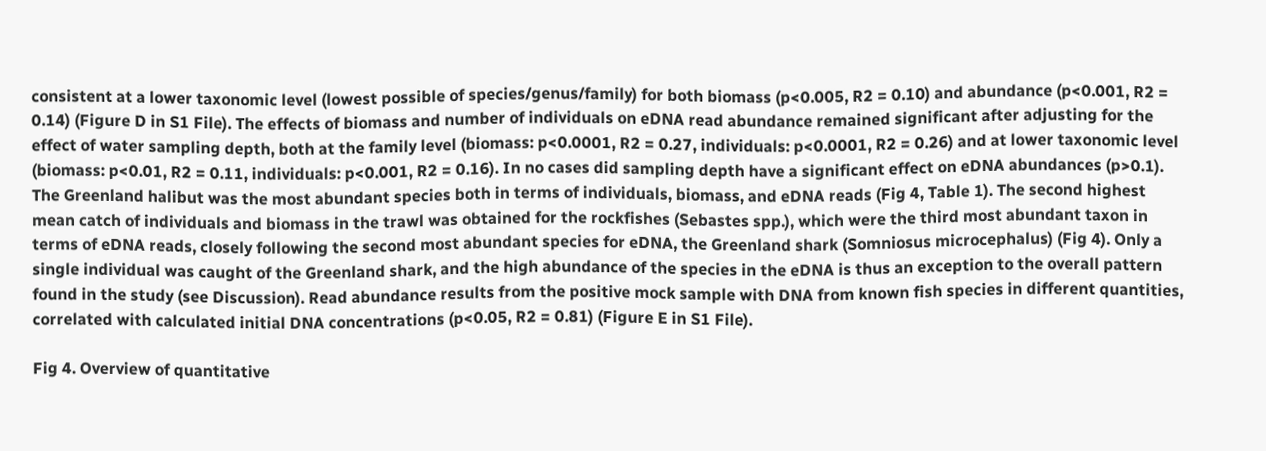consistent at a lower taxonomic level (lowest possible of species/genus/family) for both biomass (p<0.005, R2 = 0.10) and abundance (p<0.001, R2 = 0.14) (Figure D in S1 File). The effects of biomass and number of individuals on eDNA read abundance remained significant after adjusting for the effect of water sampling depth, both at the family level (biomass: p<0.0001, R2 = 0.27, individuals: p<0.0001, R2 = 0.26) and at lower taxonomic level (biomass: p<0.01, R2 = 0.11, individuals: p<0.001, R2 = 0.16). In no cases did sampling depth have a significant effect on eDNA abundances (p>0.1). The Greenland halibut was the most abundant species both in terms of individuals, biomass, and eDNA reads (Fig 4, Table 1). The second highest mean catch of individuals and biomass in the trawl was obtained for the rockfishes (Sebastes spp.), which were the third most abundant taxon in terms of eDNA reads, closely following the second most abundant species for eDNA, the Greenland shark (Somniosus microcephalus) (Fig 4). Only a single individual was caught of the Greenland shark, and the high abundance of the species in the eDNA is thus an exception to the overall pattern found in the study (see Discussion). Read abundance results from the positive mock sample with DNA from known fish species in different quantities, correlated with calculated initial DNA concentrations (p<0.05, R2 = 0.81) (Figure E in S1 File).

Fig 4. Overview of quantitative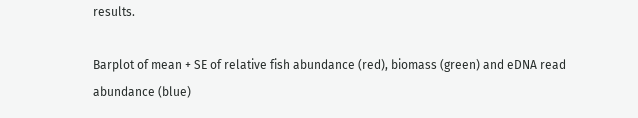results.

Barplot of mean + SE of relative fish abundance (red), biomass (green) and eDNA read abundance (blue)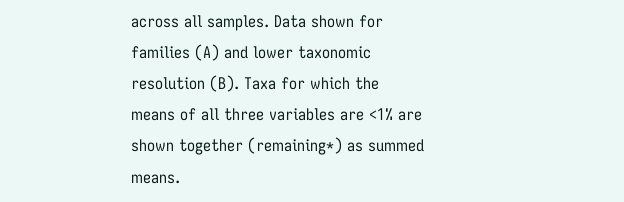across all samples. Data shown for families (A) and lower taxonomic resolution (B). Taxa for which the means of all three variables are <1% are shown together (remaining*) as summed means.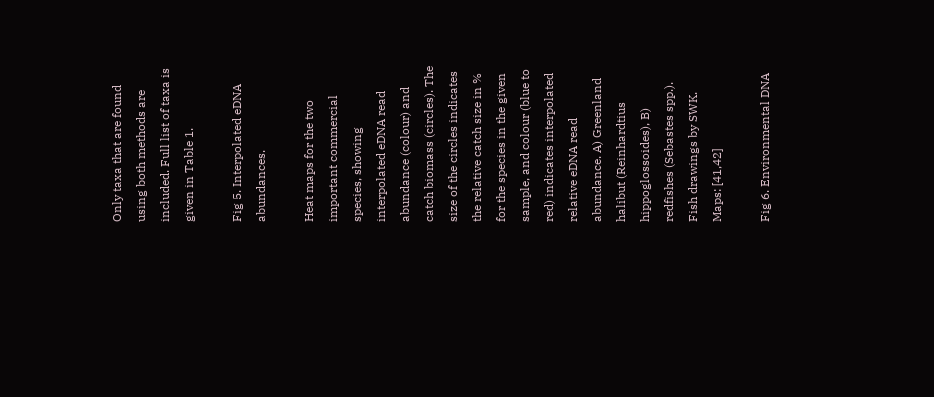Only taxa that are found using both methods are included. Full list of taxa is given in Table 1.

Fig 5. Interpolated eDNA abundances.

Heat maps for the two important commercial species, showing interpolated eDNA read abundance (colour) and catch biomass (circles). The size of the circles indicates the relative catch size in % for the species in the given sample, and colour (blue to red) indicates interpolated relative eDNA read abundance. A) Greenland halibut (Reinhardtius hippoglossoides), B) redfishes (Sebastes spp.). Fish drawings by SWK. Maps: [41,42]

Fig 6. Environmental DNA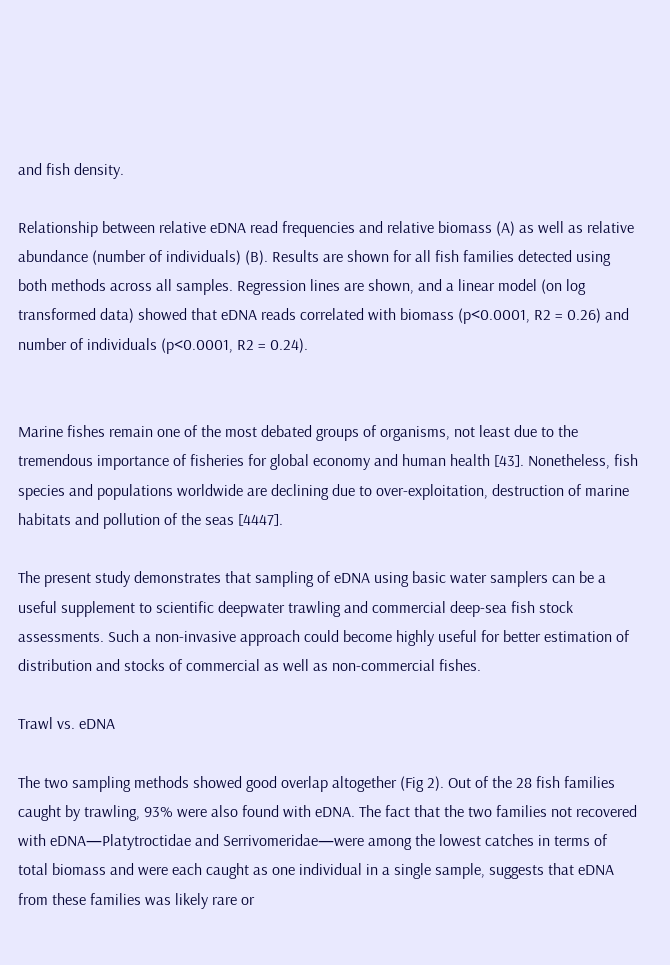and fish density.

Relationship between relative eDNA read frequencies and relative biomass (A) as well as relative abundance (number of individuals) (B). Results are shown for all fish families detected using both methods across all samples. Regression lines are shown, and a linear model (on log transformed data) showed that eDNA reads correlated with biomass (p<0.0001, R2 = 0.26) and number of individuals (p<0.0001, R2 = 0.24).


Marine fishes remain one of the most debated groups of organisms, not least due to the tremendous importance of fisheries for global economy and human health [43]. Nonetheless, fish species and populations worldwide are declining due to over-exploitation, destruction of marine habitats and pollution of the seas [4447].

The present study demonstrates that sampling of eDNA using basic water samplers can be a useful supplement to scientific deepwater trawling and commercial deep-sea fish stock assessments. Such a non-invasive approach could become highly useful for better estimation of distribution and stocks of commercial as well as non-commercial fishes.

Trawl vs. eDNA

The two sampling methods showed good overlap altogether (Fig 2). Out of the 28 fish families caught by trawling, 93% were also found with eDNA. The fact that the two families not recovered with eDNA—Platytroctidae and Serrivomeridae—were among the lowest catches in terms of total biomass and were each caught as one individual in a single sample, suggests that eDNA from these families was likely rare or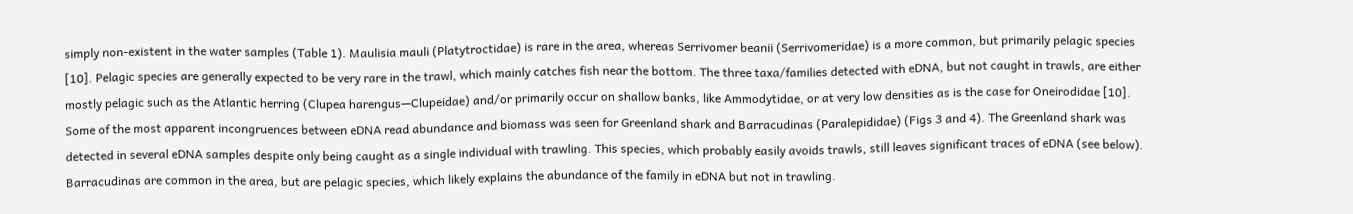simply non-existent in the water samples (Table 1). Maulisia mauli (Platytroctidae) is rare in the area, whereas Serrivomer beanii (Serrivomeridae) is a more common, but primarily pelagic species [10]. Pelagic species are generally expected to be very rare in the trawl, which mainly catches fish near the bottom. The three taxa/families detected with eDNA, but not caught in trawls, are either mostly pelagic such as the Atlantic herring (Clupea harengus—Clupeidae) and/or primarily occur on shallow banks, like Ammodytidae, or at very low densities as is the case for Oneirodidae [10]. Some of the most apparent incongruences between eDNA read abundance and biomass was seen for Greenland shark and Barracudinas (Paralepididae) (Figs 3 and 4). The Greenland shark was detected in several eDNA samples despite only being caught as a single individual with trawling. This species, which probably easily avoids trawls, still leaves significant traces of eDNA (see below). Barracudinas are common in the area, but are pelagic species, which likely explains the abundance of the family in eDNA but not in trawling.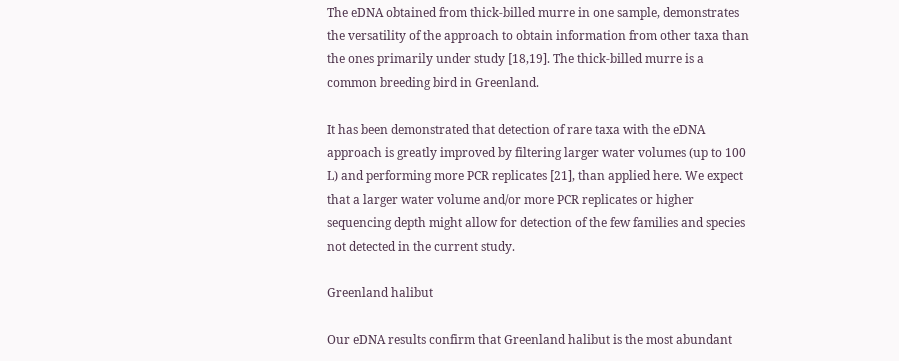The eDNA obtained from thick-billed murre in one sample, demonstrates the versatility of the approach to obtain information from other taxa than the ones primarily under study [18,19]. The thick-billed murre is a common breeding bird in Greenland.

It has been demonstrated that detection of rare taxa with the eDNA approach is greatly improved by filtering larger water volumes (up to 100 L) and performing more PCR replicates [21], than applied here. We expect that a larger water volume and/or more PCR replicates or higher sequencing depth might allow for detection of the few families and species not detected in the current study.

Greenland halibut

Our eDNA results confirm that Greenland halibut is the most abundant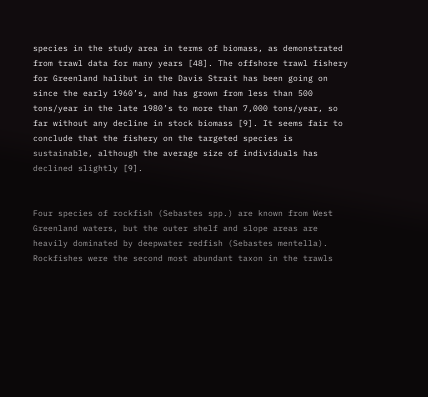species in the study area in terms of biomass, as demonstrated from trawl data for many years [48]. The offshore trawl fishery for Greenland halibut in the Davis Strait has been going on since the early 1960’s, and has grown from less than 500 tons/year in the late 1980’s to more than 7,000 tons/year, so far without any decline in stock biomass [9]. It seems fair to conclude that the fishery on the targeted species is sustainable, although the average size of individuals has declined slightly [9].


Four species of rockfish (Sebastes spp.) are known from West Greenland waters, but the outer shelf and slope areas are heavily dominated by deepwater redfish (Sebastes mentella). Rockfishes were the second most abundant taxon in the trawls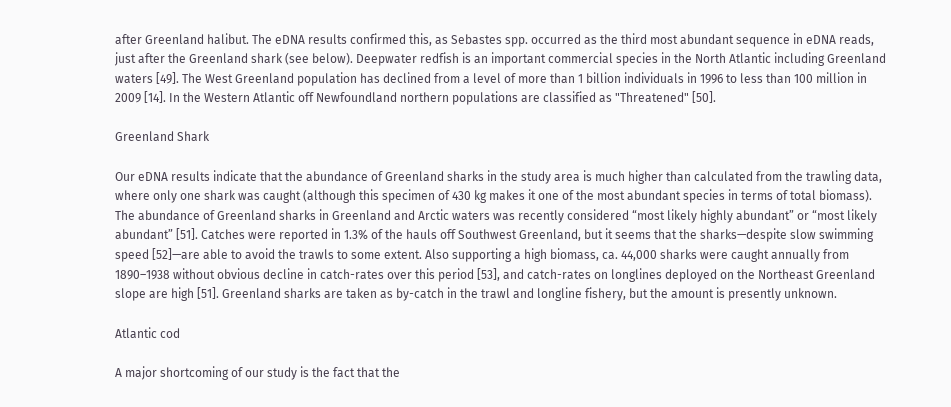after Greenland halibut. The eDNA results confirmed this, as Sebastes spp. occurred as the third most abundant sequence in eDNA reads, just after the Greenland shark (see below). Deepwater redfish is an important commercial species in the North Atlantic including Greenland waters [49]. The West Greenland population has declined from a level of more than 1 billion individuals in 1996 to less than 100 million in 2009 [14]. In the Western Atlantic off Newfoundland northern populations are classified as "Threatened" [50].

Greenland Shark

Our eDNA results indicate that the abundance of Greenland sharks in the study area is much higher than calculated from the trawling data, where only one shark was caught (although this specimen of 430 kg makes it one of the most abundant species in terms of total biomass). The abundance of Greenland sharks in Greenland and Arctic waters was recently considered “most likely highly abundant” or “most likely abundant” [51]. Catches were reported in 1.3% of the hauls off Southwest Greenland, but it seems that the sharks—despite slow swimming speed [52]—are able to avoid the trawls to some extent. Also supporting a high biomass, ca. 44,000 sharks were caught annually from 1890–1938 without obvious decline in catch-rates over this period [53], and catch-rates on longlines deployed on the Northeast Greenland slope are high [51]. Greenland sharks are taken as by-catch in the trawl and longline fishery, but the amount is presently unknown.

Atlantic cod

A major shortcoming of our study is the fact that the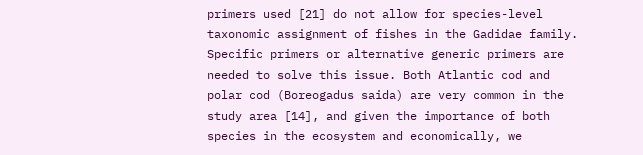primers used [21] do not allow for species-level taxonomic assignment of fishes in the Gadidae family. Specific primers or alternative generic primers are needed to solve this issue. Both Atlantic cod and polar cod (Boreogadus saida) are very common in the study area [14], and given the importance of both species in the ecosystem and economically, we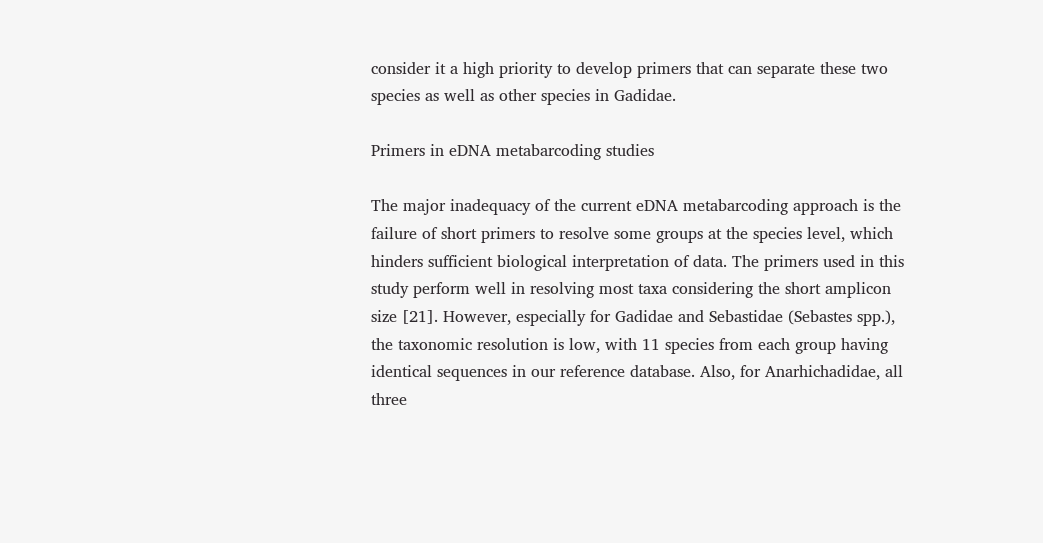consider it a high priority to develop primers that can separate these two species as well as other species in Gadidae.

Primers in eDNA metabarcoding studies

The major inadequacy of the current eDNA metabarcoding approach is the failure of short primers to resolve some groups at the species level, which hinders sufficient biological interpretation of data. The primers used in this study perform well in resolving most taxa considering the short amplicon size [21]. However, especially for Gadidae and Sebastidae (Sebastes spp.), the taxonomic resolution is low, with 11 species from each group having identical sequences in our reference database. Also, for Anarhichadidae, all three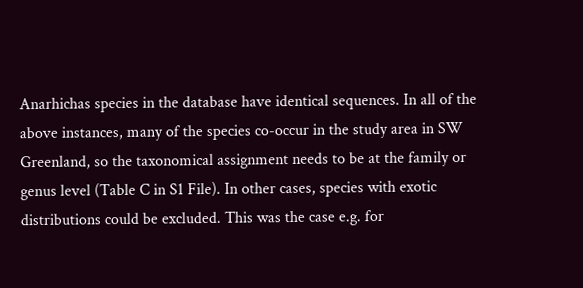Anarhichas species in the database have identical sequences. In all of the above instances, many of the species co-occur in the study area in SW Greenland, so the taxonomical assignment needs to be at the family or genus level (Table C in S1 File). In other cases, species with exotic distributions could be excluded. This was the case e.g. for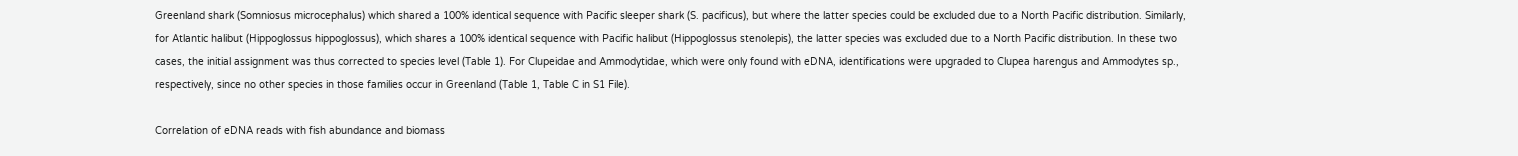Greenland shark (Somniosus microcephalus) which shared a 100% identical sequence with Pacific sleeper shark (S. pacificus), but where the latter species could be excluded due to a North Pacific distribution. Similarly, for Atlantic halibut (Hippoglossus hippoglossus), which shares a 100% identical sequence with Pacific halibut (Hippoglossus stenolepis), the latter species was excluded due to a North Pacific distribution. In these two cases, the initial assignment was thus corrected to species level (Table 1). For Clupeidae and Ammodytidae, which were only found with eDNA, identifications were upgraded to Clupea harengus and Ammodytes sp., respectively, since no other species in those families occur in Greenland (Table 1, Table C in S1 File).

Correlation of eDNA reads with fish abundance and biomass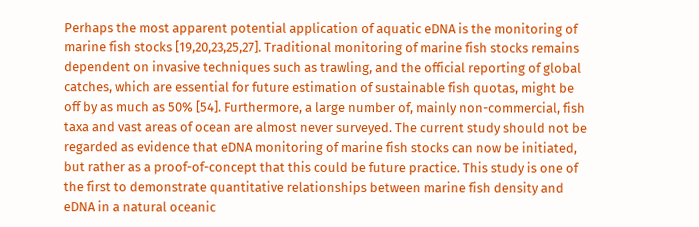Perhaps the most apparent potential application of aquatic eDNA is the monitoring of marine fish stocks [19,20,23,25,27]. Traditional monitoring of marine fish stocks remains dependent on invasive techniques such as trawling, and the official reporting of global catches, which are essential for future estimation of sustainable fish quotas, might be off by as much as 50% [54]. Furthermore, a large number of, mainly non-commercial, fish taxa and vast areas of ocean are almost never surveyed. The current study should not be regarded as evidence that eDNA monitoring of marine fish stocks can now be initiated, but rather as a proof-of-concept that this could be future practice. This study is one of the first to demonstrate quantitative relationships between marine fish density and eDNA in a natural oceanic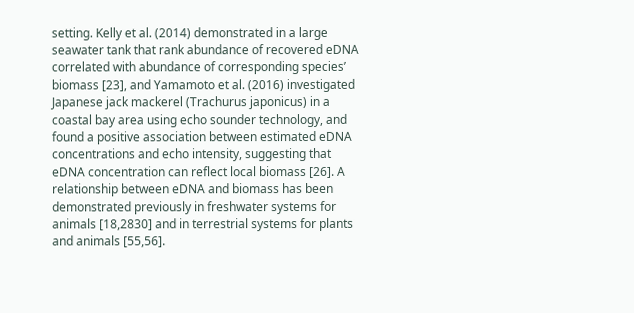setting. Kelly et al. (2014) demonstrated in a large seawater tank that rank abundance of recovered eDNA correlated with abundance of corresponding species’ biomass [23], and Yamamoto et al. (2016) investigated Japanese jack mackerel (Trachurus japonicus) in a coastal bay area using echo sounder technology, and found a positive association between estimated eDNA concentrations and echo intensity, suggesting that eDNA concentration can reflect local biomass [26]. A relationship between eDNA and biomass has been demonstrated previously in freshwater systems for animals [18,2830] and in terrestrial systems for plants and animals [55,56].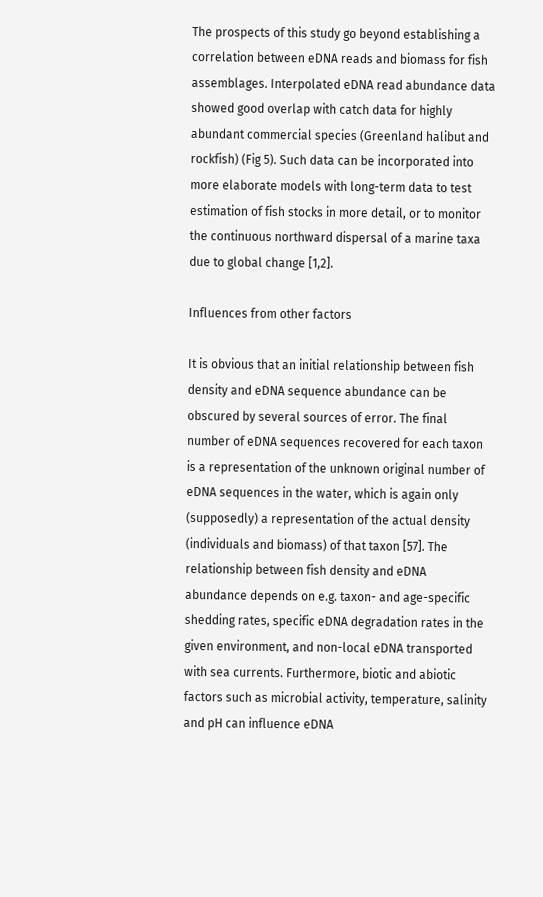The prospects of this study go beyond establishing a correlation between eDNA reads and biomass for fish assemblages. Interpolated eDNA read abundance data showed good overlap with catch data for highly abundant commercial species (Greenland halibut and rockfish) (Fig 5). Such data can be incorporated into more elaborate models with long-term data to test estimation of fish stocks in more detail, or to monitor the continuous northward dispersal of a marine taxa due to global change [1,2].

Influences from other factors

It is obvious that an initial relationship between fish density and eDNA sequence abundance can be obscured by several sources of error. The final number of eDNA sequences recovered for each taxon is a representation of the unknown original number of eDNA sequences in the water, which is again only (supposedly) a representation of the actual density (individuals and biomass) of that taxon [57]. The relationship between fish density and eDNA abundance depends on e.g. taxon- and age-specific shedding rates, specific eDNA degradation rates in the given environment, and non-local eDNA transported with sea currents. Furthermore, biotic and abiotic factors such as microbial activity, temperature, salinity and pH can influence eDNA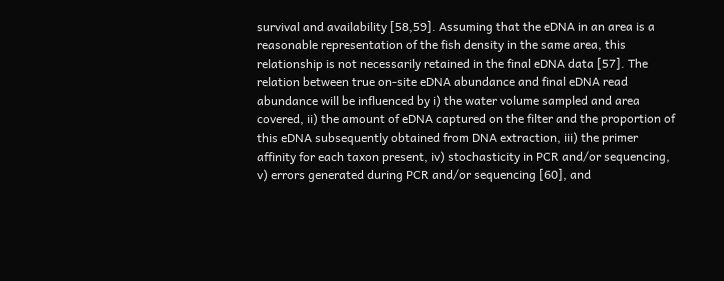survival and availability [58,59]. Assuming that the eDNA in an area is a reasonable representation of the fish density in the same area, this relationship is not necessarily retained in the final eDNA data [57]. The relation between true on-site eDNA abundance and final eDNA read abundance will be influenced by i) the water volume sampled and area covered, ii) the amount of eDNA captured on the filter and the proportion of this eDNA subsequently obtained from DNA extraction, iii) the primer affinity for each taxon present, iv) stochasticity in PCR and/or sequencing, v) errors generated during PCR and/or sequencing [60], and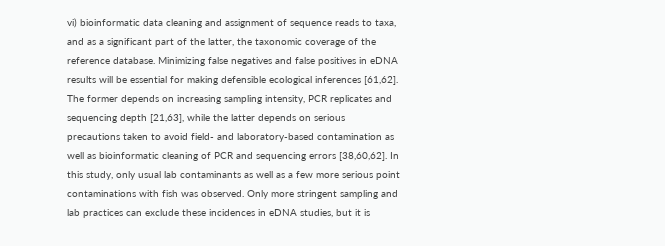vi) bioinformatic data cleaning and assignment of sequence reads to taxa, and as a significant part of the latter, the taxonomic coverage of the reference database. Minimizing false negatives and false positives in eDNA results will be essential for making defensible ecological inferences [61,62]. The former depends on increasing sampling intensity, PCR replicates and sequencing depth [21,63], while the latter depends on serious precautions taken to avoid field- and laboratory-based contamination as well as bioinformatic cleaning of PCR and sequencing errors [38,60,62]. In this study, only usual lab contaminants as well as a few more serious point contaminations with fish was observed. Only more stringent sampling and lab practices can exclude these incidences in eDNA studies, but it is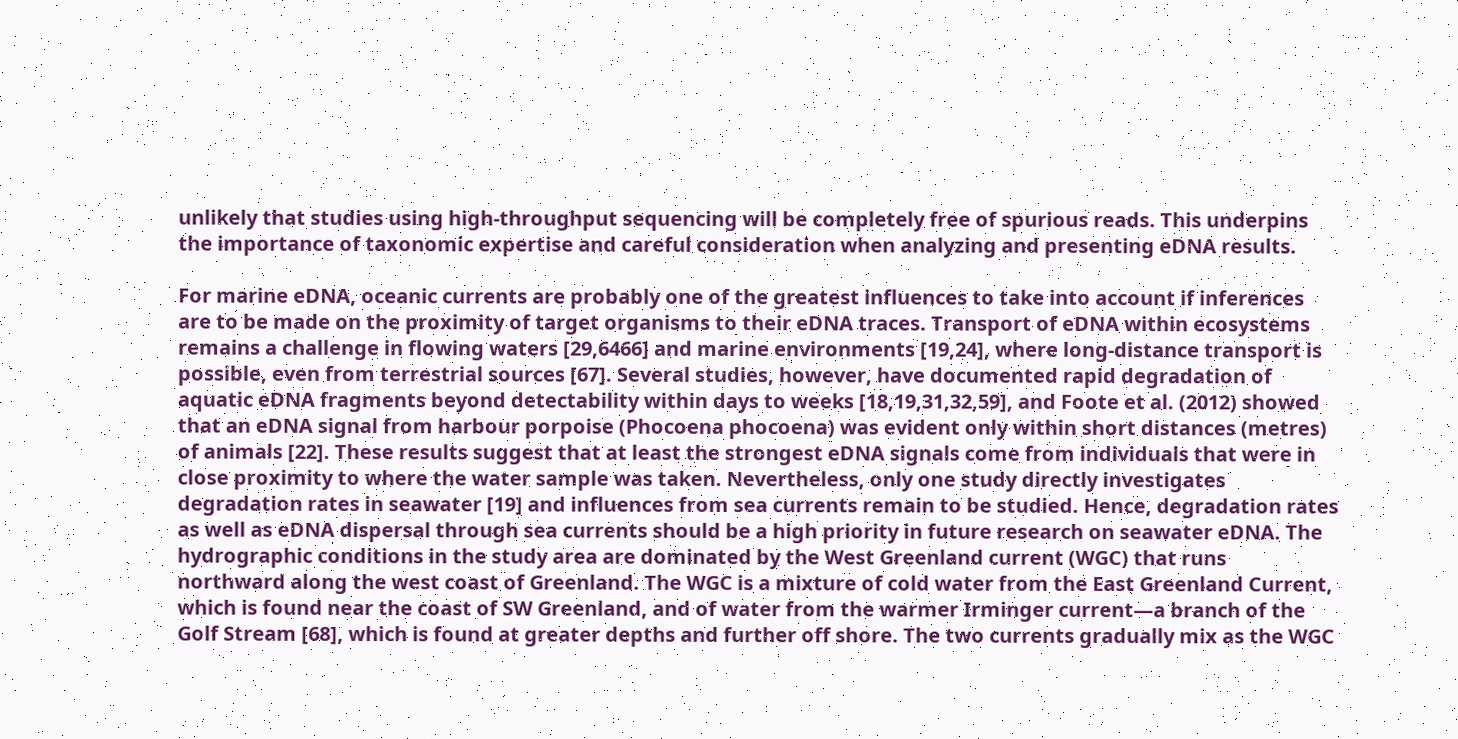unlikely that studies using high-throughput sequencing will be completely free of spurious reads. This underpins the importance of taxonomic expertise and careful consideration when analyzing and presenting eDNA results.

For marine eDNA, oceanic currents are probably one of the greatest influences to take into account if inferences are to be made on the proximity of target organisms to their eDNA traces. Transport of eDNA within ecosystems remains a challenge in flowing waters [29,6466] and marine environments [19,24], where long-distance transport is possible, even from terrestrial sources [67]. Several studies, however, have documented rapid degradation of aquatic eDNA fragments beyond detectability within days to weeks [18,19,31,32,59], and Foote et al. (2012) showed that an eDNA signal from harbour porpoise (Phocoena phocoena) was evident only within short distances (metres) of animals [22]. These results suggest that at least the strongest eDNA signals come from individuals that were in close proximity to where the water sample was taken. Nevertheless, only one study directly investigates degradation rates in seawater [19] and influences from sea currents remain to be studied. Hence, degradation rates as well as eDNA dispersal through sea currents should be a high priority in future research on seawater eDNA. The hydrographic conditions in the study area are dominated by the West Greenland current (WGC) that runs northward along the west coast of Greenland. The WGC is a mixture of cold water from the East Greenland Current, which is found near the coast of SW Greenland, and of water from the warmer Irminger current—a branch of the Golf Stream [68], which is found at greater depths and further off shore. The two currents gradually mix as the WGC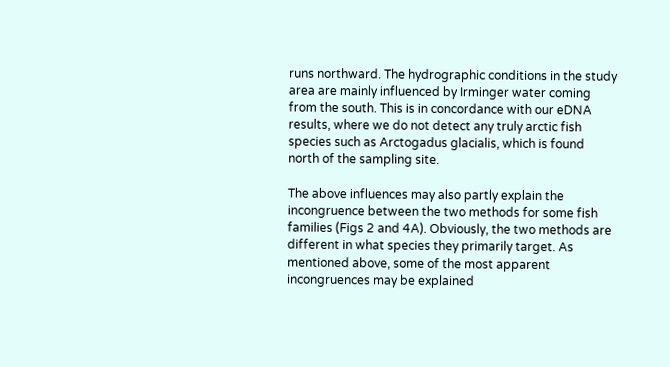runs northward. The hydrographic conditions in the study area are mainly influenced by Irminger water coming from the south. This is in concordance with our eDNA results, where we do not detect any truly arctic fish species such as Arctogadus glacialis, which is found north of the sampling site.

The above influences may also partly explain the incongruence between the two methods for some fish families (Figs 2 and 4A). Obviously, the two methods are different in what species they primarily target. As mentioned above, some of the most apparent incongruences may be explained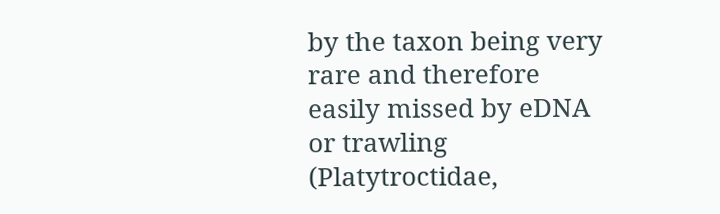by the taxon being very rare and therefore easily missed by eDNA or trawling (Platytroctidae,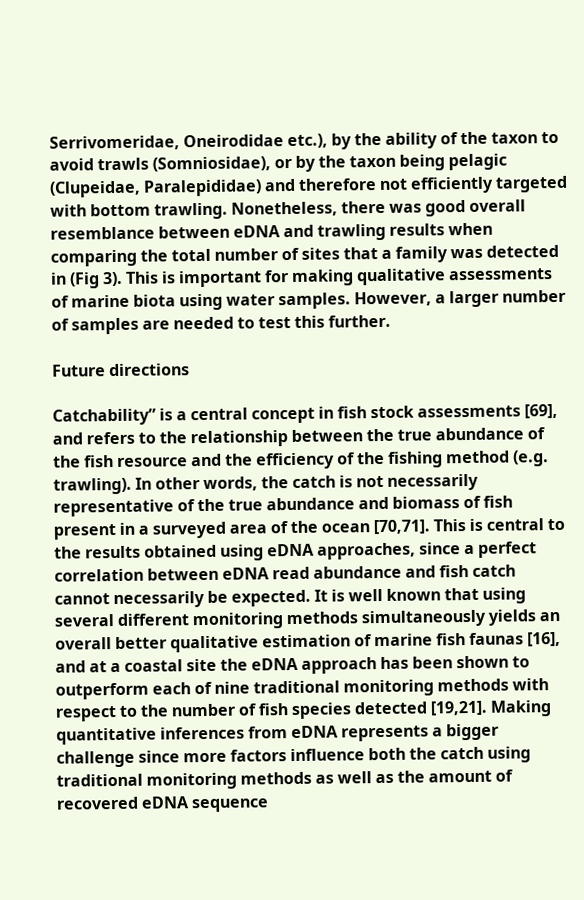Serrivomeridae, Oneirodidae etc.), by the ability of the taxon to avoid trawls (Somniosidae), or by the taxon being pelagic (Clupeidae, Paralepididae) and therefore not efficiently targeted with bottom trawling. Nonetheless, there was good overall resemblance between eDNA and trawling results when comparing the total number of sites that a family was detected in (Fig 3). This is important for making qualitative assessments of marine biota using water samples. However, a larger number of samples are needed to test this further.

Future directions

Catchability” is a central concept in fish stock assessments [69], and refers to the relationship between the true abundance of the fish resource and the efficiency of the fishing method (e.g. trawling). In other words, the catch is not necessarily representative of the true abundance and biomass of fish present in a surveyed area of the ocean [70,71]. This is central to the results obtained using eDNA approaches, since a perfect correlation between eDNA read abundance and fish catch cannot necessarily be expected. It is well known that using several different monitoring methods simultaneously yields an overall better qualitative estimation of marine fish faunas [16], and at a coastal site the eDNA approach has been shown to outperform each of nine traditional monitoring methods with respect to the number of fish species detected [19,21]. Making quantitative inferences from eDNA represents a bigger challenge since more factors influence both the catch using traditional monitoring methods as well as the amount of recovered eDNA sequence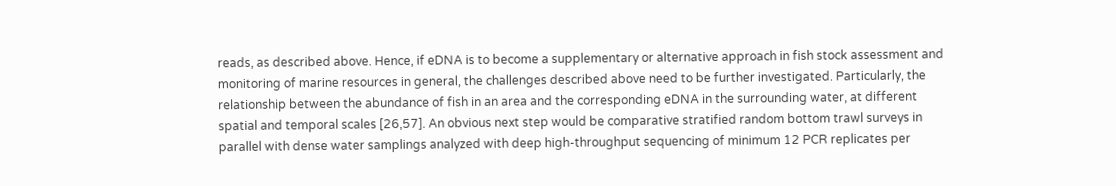reads, as described above. Hence, if eDNA is to become a supplementary or alternative approach in fish stock assessment and monitoring of marine resources in general, the challenges described above need to be further investigated. Particularly, the relationship between the abundance of fish in an area and the corresponding eDNA in the surrounding water, at different spatial and temporal scales [26,57]. An obvious next step would be comparative stratified random bottom trawl surveys in parallel with dense water samplings analyzed with deep high-throughput sequencing of minimum 12 PCR replicates per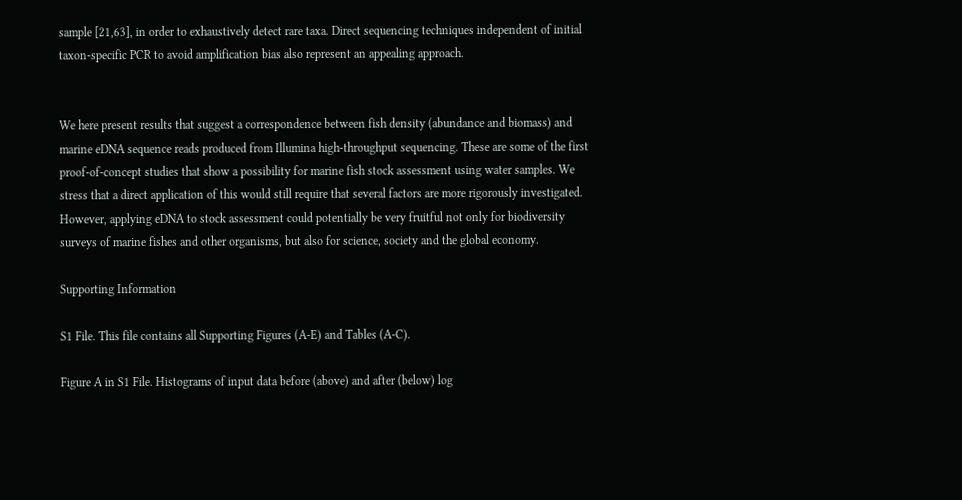sample [21,63], in order to exhaustively detect rare taxa. Direct sequencing techniques independent of initial taxon-specific PCR to avoid amplification bias also represent an appealing approach.


We here present results that suggest a correspondence between fish density (abundance and biomass) and marine eDNA sequence reads produced from Illumina high-throughput sequencing. These are some of the first proof-of-concept studies that show a possibility for marine fish stock assessment using water samples. We stress that a direct application of this would still require that several factors are more rigorously investigated. However, applying eDNA to stock assessment could potentially be very fruitful not only for biodiversity surveys of marine fishes and other organisms, but also for science, society and the global economy.

Supporting Information

S1 File. This file contains all Supporting Figures (A-E) and Tables (A-C).

Figure A in S1 File. Histograms of input data before (above) and after (below) log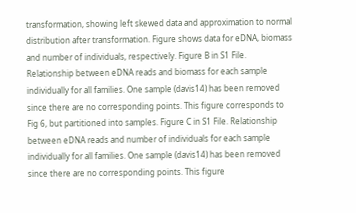transformation, showing left skewed data and approximation to normal distribution after transformation. Figure shows data for eDNA, biomass and number of individuals, respectively. Figure B in S1 File. Relationship between eDNA reads and biomass for each sample individually for all families. One sample (davis14) has been removed since there are no corresponding points. This figure corresponds to Fig 6, but partitioned into samples. Figure C in S1 File. Relationship between eDNA reads and number of individuals for each sample individually for all families. One sample (davis14) has been removed since there are no corresponding points. This figure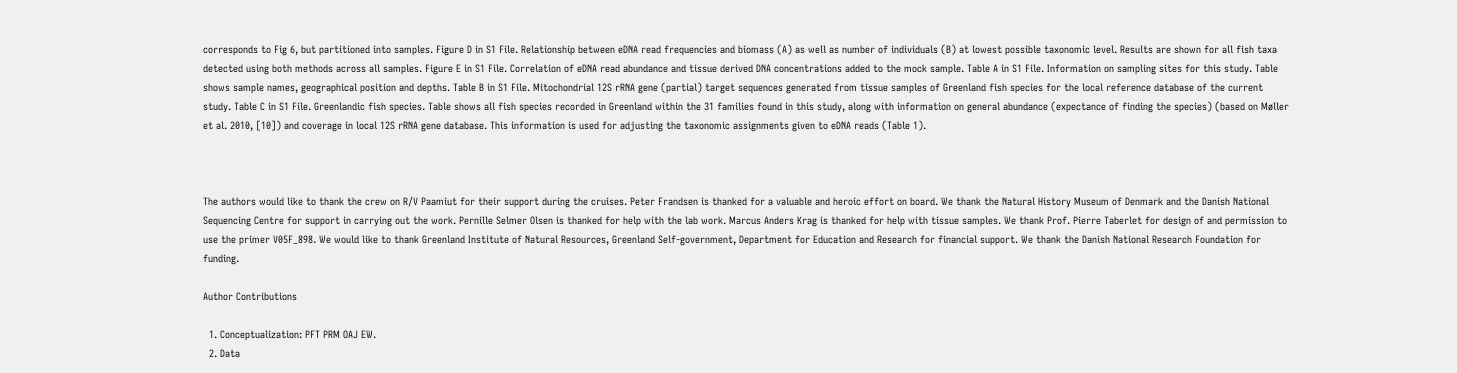corresponds to Fig 6, but partitioned into samples. Figure D in S1 File. Relationship between eDNA read frequencies and biomass (A) as well as number of individuals (B) at lowest possible taxonomic level. Results are shown for all fish taxa detected using both methods across all samples. Figure E in S1 File. Correlation of eDNA read abundance and tissue derived DNA concentrations added to the mock sample. Table A in S1 File. Information on sampling sites for this study. Table shows sample names, geographical position and depths. Table B in S1 File. Mitochondrial 12S rRNA gene (partial) target sequences generated from tissue samples of Greenland fish species for the local reference database of the current study. Table C in S1 File. Greenlandic fish species. Table shows all fish species recorded in Greenland within the 31 families found in this study, along with information on general abundance (expectance of finding the species) (based on Møller et al. 2010, [10]) and coverage in local 12S rRNA gene database. This information is used for adjusting the taxonomic assignments given to eDNA reads (Table 1).



The authors would like to thank the crew on R/V Paamiut for their support during the cruises. Peter Frandsen is thanked for a valuable and heroic effort on board. We thank the Natural History Museum of Denmark and the Danish National Sequencing Centre for support in carrying out the work. Pernille Selmer Olsen is thanked for help with the lab work. Marcus Anders Krag is thanked for help with tissue samples. We thank Prof. Pierre Taberlet for design of and permission to use the primer V05F_898. We would like to thank Greenland Institute of Natural Resources, Greenland Self-government, Department for Education and Research for financial support. We thank the Danish National Research Foundation for funding.

Author Contributions

  1. Conceptualization: PFT PRM OAJ EW.
  2. Data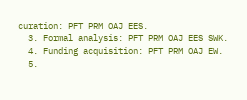curation: PFT PRM OAJ EES.
  3. Formal analysis: PFT PRM OAJ EES SWK.
  4. Funding acquisition: PFT PRM OAJ EW.
  5.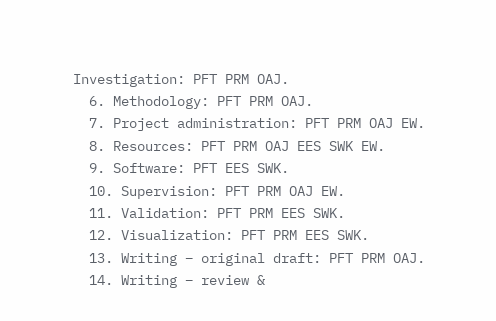Investigation: PFT PRM OAJ.
  6. Methodology: PFT PRM OAJ.
  7. Project administration: PFT PRM OAJ EW.
  8. Resources: PFT PRM OAJ EES SWK EW.
  9. Software: PFT EES SWK.
  10. Supervision: PFT PRM OAJ EW.
  11. Validation: PFT PRM EES SWK.
  12. Visualization: PFT PRM EES SWK.
  13. Writing – original draft: PFT PRM OAJ.
  14. Writing – review &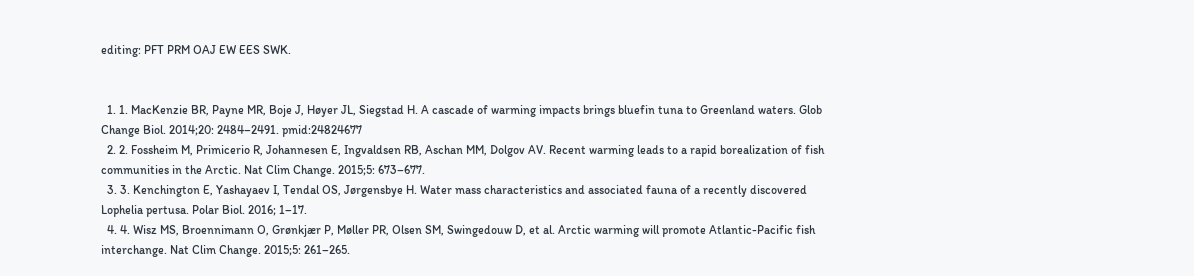editing: PFT PRM OAJ EW EES SWK.


  1. 1. MacKenzie BR, Payne MR, Boje J, Høyer JL, Siegstad H. A cascade of warming impacts brings bluefin tuna to Greenland waters. Glob Change Biol. 2014;20: 2484–2491. pmid:24824677
  2. 2. Fossheim M, Primicerio R, Johannesen E, Ingvaldsen RB, Aschan MM, Dolgov AV. Recent warming leads to a rapid borealization of fish communities in the Arctic. Nat Clim Change. 2015;5: 673–677.
  3. 3. Kenchington E, Yashayaev I, Tendal OS, Jørgensbye H. Water mass characteristics and associated fauna of a recently discovered Lophelia pertusa. Polar Biol. 2016; 1–17.
  4. 4. Wisz MS, Broennimann O, Grønkjær P, Møller PR, Olsen SM, Swingedouw D, et al. Arctic warming will promote Atlantic-Pacific fish interchange. Nat Clim Change. 2015;5: 261–265.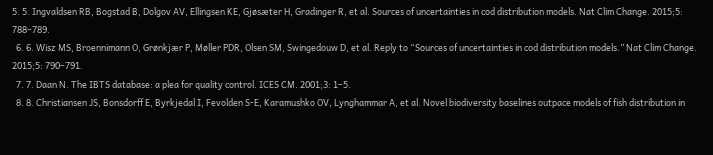5. 5. Ingvaldsen RB, Bogstad B, Dolgov AV, Ellingsen KE, Gjøsæter H, Gradinger R, et al. Sources of uncertainties in cod distribution models. Nat Clim Change. 2015;5: 788–789.
  6. 6. Wisz MS, Broennimann O, Grønkjær P, Møller PDR, Olsen SM, Swingedouw D, et al. Reply to “Sources of uncertainties in cod distribution models.” Nat Clim Change. 2015;5: 790–791.
  7. 7. Daan N. The IBTS database: a plea for quality control. ICES CM. 2001;3: 1–5.
  8. 8. Christiansen JS, Bonsdorff E, Byrkjedal I, Fevolden S-E, Karamushko OV, Lynghammar A, et al. Novel biodiversity baselines outpace models of fish distribution in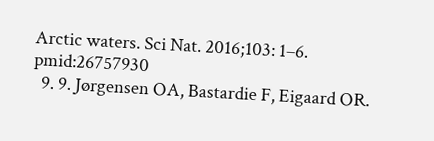Arctic waters. Sci Nat. 2016;103: 1–6. pmid:26757930
  9. 9. Jørgensen OA, Bastardie F, Eigaard OR.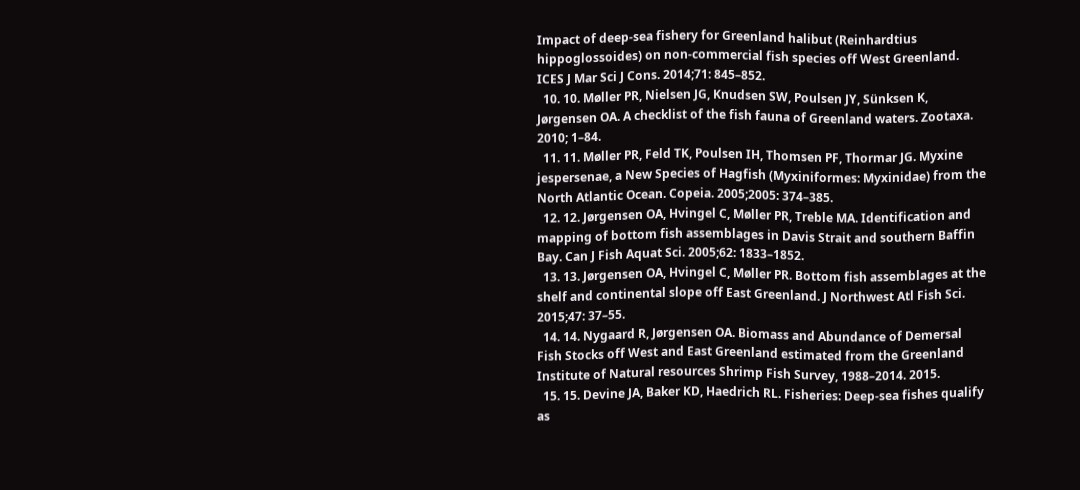Impact of deep-sea fishery for Greenland halibut (Reinhardtius hippoglossoides) on non-commercial fish species off West Greenland. ICES J Mar Sci J Cons. 2014;71: 845–852.
  10. 10. Møller PR, Nielsen JG, Knudsen SW, Poulsen JY, Sünksen K, Jørgensen OA. A checklist of the fish fauna of Greenland waters. Zootaxa. 2010; 1–84.
  11. 11. Møller PR, Feld TK, Poulsen IH, Thomsen PF, Thormar JG. Myxine jespersenae, a New Species of Hagfish (Myxiniformes: Myxinidae) from the North Atlantic Ocean. Copeia. 2005;2005: 374–385.
  12. 12. Jørgensen OA, Hvingel C, Møller PR, Treble MA. Identification and mapping of bottom fish assemblages in Davis Strait and southern Baffin Bay. Can J Fish Aquat Sci. 2005;62: 1833–1852.
  13. 13. Jørgensen OA, Hvingel C, Møller PR. Bottom fish assemblages at the shelf and continental slope off East Greenland. J Northwest Atl Fish Sci. 2015;47: 37–55.
  14. 14. Nygaard R, Jørgensen OA. Biomass and Abundance of Demersal Fish Stocks off West and East Greenland estimated from the Greenland Institute of Natural resources Shrimp Fish Survey, 1988–2014. 2015.
  15. 15. Devine JA, Baker KD, Haedrich RL. Fisheries: Deep-sea fishes qualify as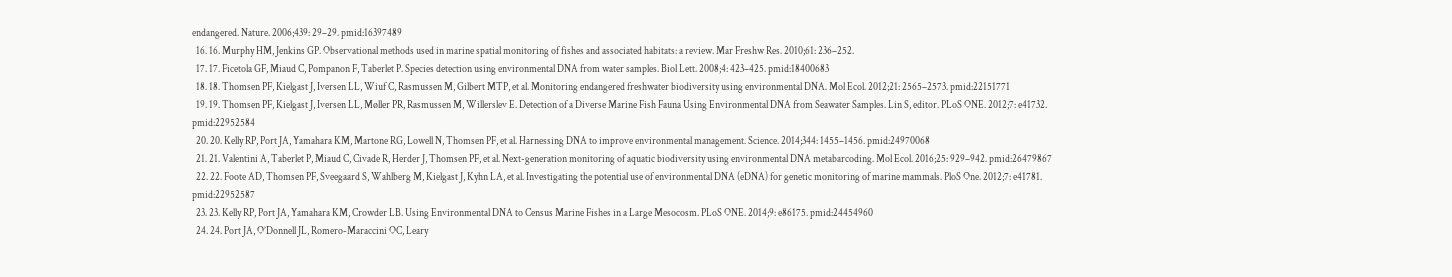endangered. Nature. 2006;439: 29–29. pmid:16397489
  16. 16. Murphy HM, Jenkins GP. Observational methods used in marine spatial monitoring of fishes and associated habitats: a review. Mar Freshw Res. 2010;61: 236–252.
  17. 17. Ficetola GF, Miaud C, Pompanon F, Taberlet P. Species detection using environmental DNA from water samples. Biol Lett. 2008;4: 423–425. pmid:18400683
  18. 18. Thomsen PF, Kielgast J, Iversen LL, Wiuf C, Rasmussen M, Gilbert MTP, et al. Monitoring endangered freshwater biodiversity using environmental DNA. Mol Ecol. 2012;21: 2565–2573. pmid:22151771
  19. 19. Thomsen PF, Kielgast J, Iversen LL, Møller PR, Rasmussen M, Willerslev E. Detection of a Diverse Marine Fish Fauna Using Environmental DNA from Seawater Samples. Lin S, editor. PLoS ONE. 2012;7: e41732. pmid:22952584
  20. 20. Kelly RP, Port JA, Yamahara KM, Martone RG, Lowell N, Thomsen PF, et al. Harnessing DNA to improve environmental management. Science. 2014;344: 1455–1456. pmid:24970068
  21. 21. Valentini A, Taberlet P, Miaud C, Civade R, Herder J, Thomsen PF, et al. Next-generation monitoring of aquatic biodiversity using environmental DNA metabarcoding. Mol Ecol. 2016;25: 929–942. pmid:26479867
  22. 22. Foote AD, Thomsen PF, Sveegaard S, Wahlberg M, Kielgast J, Kyhn LA, et al. Investigating the potential use of environmental DNA (eDNA) for genetic monitoring of marine mammals. PloS One. 2012;7: e41781. pmid:22952587
  23. 23. Kelly RP, Port JA, Yamahara KM, Crowder LB. Using Environmental DNA to Census Marine Fishes in a Large Mesocosm. PLoS ONE. 2014;9: e86175. pmid:24454960
  24. 24. Port JA, O’Donnell JL, Romero-Maraccini OC, Leary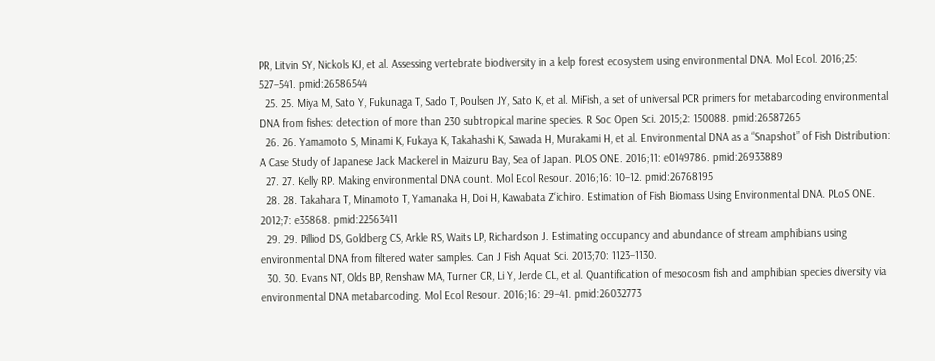PR, Litvin SY, Nickols KJ, et al. Assessing vertebrate biodiversity in a kelp forest ecosystem using environmental DNA. Mol Ecol. 2016;25: 527–541. pmid:26586544
  25. 25. Miya M, Sato Y, Fukunaga T, Sado T, Poulsen JY, Sato K, et al. MiFish, a set of universal PCR primers for metabarcoding environmental DNA from fishes: detection of more than 230 subtropical marine species. R Soc Open Sci. 2015;2: 150088. pmid:26587265
  26. 26. Yamamoto S, Minami K, Fukaya K, Takahashi K, Sawada H, Murakami H, et al. Environmental DNA as a “Snapshot” of Fish Distribution: A Case Study of Japanese Jack Mackerel in Maizuru Bay, Sea of Japan. PLOS ONE. 2016;11: e0149786. pmid:26933889
  27. 27. Kelly RP. Making environmental DNA count. Mol Ecol Resour. 2016;16: 10–12. pmid:26768195
  28. 28. Takahara T, Minamoto T, Yamanaka H, Doi H, Kawabata Z‘ichiro. Estimation of Fish Biomass Using Environmental DNA. PLoS ONE. 2012;7: e35868. pmid:22563411
  29. 29. Pilliod DS, Goldberg CS, Arkle RS, Waits LP, Richardson J. Estimating occupancy and abundance of stream amphibians using environmental DNA from filtered water samples. Can J Fish Aquat Sci. 2013;70: 1123–1130.
  30. 30. Evans NT, Olds BP, Renshaw MA, Turner CR, Li Y, Jerde CL, et al. Quantification of mesocosm fish and amphibian species diversity via environmental DNA metabarcoding. Mol Ecol Resour. 2016;16: 29–41. pmid:26032773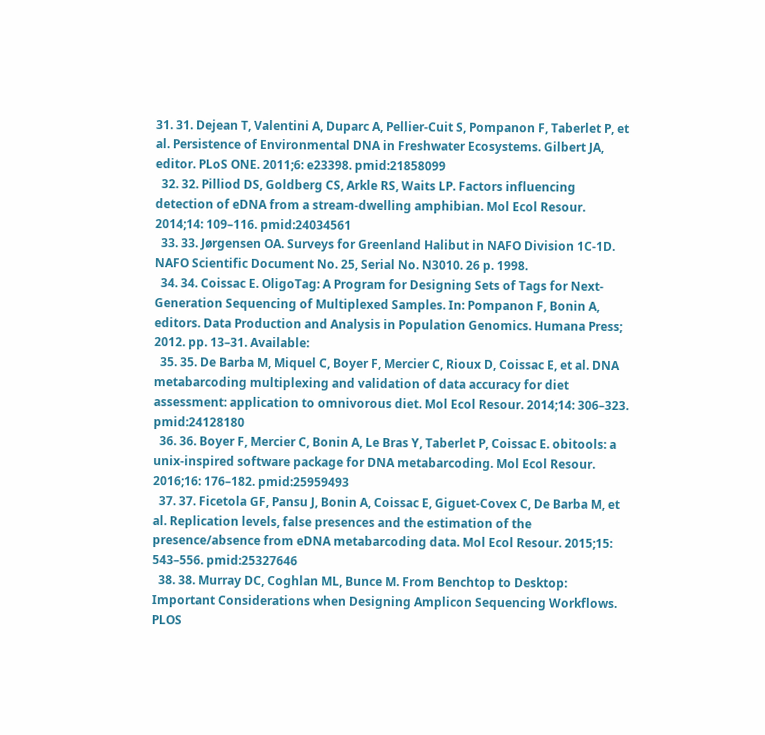31. 31. Dejean T, Valentini A, Duparc A, Pellier-Cuit S, Pompanon F, Taberlet P, et al. Persistence of Environmental DNA in Freshwater Ecosystems. Gilbert JA, editor. PLoS ONE. 2011;6: e23398. pmid:21858099
  32. 32. Pilliod DS, Goldberg CS, Arkle RS, Waits LP. Factors influencing detection of eDNA from a stream-dwelling amphibian. Mol Ecol Resour. 2014;14: 109–116. pmid:24034561
  33. 33. Jørgensen OA. Surveys for Greenland Halibut in NAFO Division 1C-1D. NAFO Scientific Document No. 25, Serial No. N3010. 26 p. 1998.
  34. 34. Coissac E. OligoTag: A Program for Designing Sets of Tags for Next-Generation Sequencing of Multiplexed Samples. In: Pompanon F, Bonin A, editors. Data Production and Analysis in Population Genomics. Humana Press; 2012. pp. 13–31. Available:
  35. 35. De Barba M, Miquel C, Boyer F, Mercier C, Rioux D, Coissac E, et al. DNA metabarcoding multiplexing and validation of data accuracy for diet assessment: application to omnivorous diet. Mol Ecol Resour. 2014;14: 306–323. pmid:24128180
  36. 36. Boyer F, Mercier C, Bonin A, Le Bras Y, Taberlet P, Coissac E. obitools: a unix-inspired software package for DNA metabarcoding. Mol Ecol Resour. 2016;16: 176–182. pmid:25959493
  37. 37. Ficetola GF, Pansu J, Bonin A, Coissac E, Giguet-Covex C, De Barba M, et al. Replication levels, false presences and the estimation of the presence/absence from eDNA metabarcoding data. Mol Ecol Resour. 2015;15: 543–556. pmid:25327646
  38. 38. Murray DC, Coghlan ML, Bunce M. From Benchtop to Desktop: Important Considerations when Designing Amplicon Sequencing Workflows. PLOS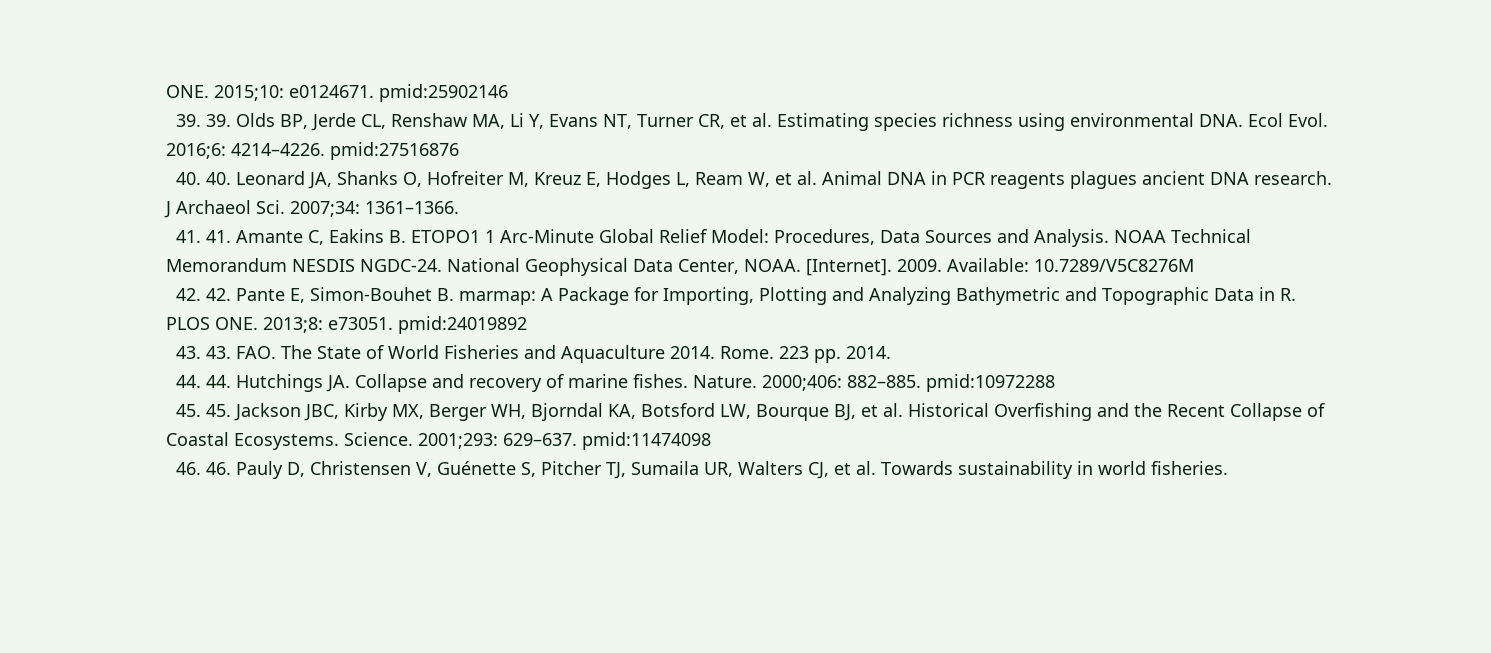ONE. 2015;10: e0124671. pmid:25902146
  39. 39. Olds BP, Jerde CL, Renshaw MA, Li Y, Evans NT, Turner CR, et al. Estimating species richness using environmental DNA. Ecol Evol. 2016;6: 4214–4226. pmid:27516876
  40. 40. Leonard JA, Shanks O, Hofreiter M, Kreuz E, Hodges L, Ream W, et al. Animal DNA in PCR reagents plagues ancient DNA research. J Archaeol Sci. 2007;34: 1361–1366.
  41. 41. Amante C, Eakins B. ETOPO1 1 Arc-Minute Global Relief Model: Procedures, Data Sources and Analysis. NOAA Technical Memorandum NESDIS NGDC-24. National Geophysical Data Center, NOAA. [Internet]. 2009. Available: 10.7289/V5C8276M
  42. 42. Pante E, Simon-Bouhet B. marmap: A Package for Importing, Plotting and Analyzing Bathymetric and Topographic Data in R. PLOS ONE. 2013;8: e73051. pmid:24019892
  43. 43. FAO. The State of World Fisheries and Aquaculture 2014. Rome. 223 pp. 2014.
  44. 44. Hutchings JA. Collapse and recovery of marine fishes. Nature. 2000;406: 882–885. pmid:10972288
  45. 45. Jackson JBC, Kirby MX, Berger WH, Bjorndal KA, Botsford LW, Bourque BJ, et al. Historical Overfishing and the Recent Collapse of Coastal Ecosystems. Science. 2001;293: 629–637. pmid:11474098
  46. 46. Pauly D, Christensen V, Guénette S, Pitcher TJ, Sumaila UR, Walters CJ, et al. Towards sustainability in world fisheries.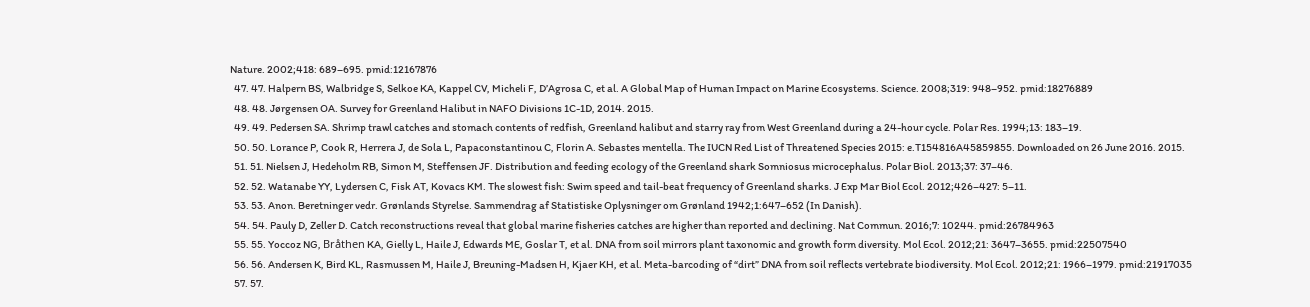Nature. 2002;418: 689–695. pmid:12167876
  47. 47. Halpern BS, Walbridge S, Selkoe KA, Kappel CV, Micheli F, D’Agrosa C, et al. A Global Map of Human Impact on Marine Ecosystems. Science. 2008;319: 948–952. pmid:18276889
  48. 48. Jørgensen OA. Survey for Greenland Halibut in NAFO Divisions 1C-1D, 2014. 2015.
  49. 49. Pedersen SA. Shrimp trawl catches and stomach contents of redfish, Greenland halibut and starry ray from West Greenland during a 24-hour cycle. Polar Res. 1994;13: 183–19.
  50. 50. Lorance P, Cook R, Herrera J, de Sola L, Papaconstantinou C, Florin A. Sebastes mentella. The IUCN Red List of Threatened Species 2015: e.T154816A45859855. Downloaded on 26 June 2016. 2015.
  51. 51. Nielsen J, Hedeholm RB, Simon M, Steffensen JF. Distribution and feeding ecology of the Greenland shark Somniosus microcephalus. Polar Biol. 2013;37: 37–46.
  52. 52. Watanabe YY, Lydersen C, Fisk AT, Kovacs KM. The slowest fish: Swim speed and tail-beat frequency of Greenland sharks. J Exp Mar Biol Ecol. 2012;426–427: 5–11.
  53. 53. Anon. Beretninger vedr. Grønlands Styrelse. Sammendrag af Statistiske Oplysninger om Grønland 1942;1:647–652 (In Danish).
  54. 54. Pauly D, Zeller D. Catch reconstructions reveal that global marine fisheries catches are higher than reported and declining. Nat Commun. 2016;7: 10244. pmid:26784963
  55. 55. Yoccoz NG, Bråthen KA, Gielly L, Haile J, Edwards ME, Goslar T, et al. DNA from soil mirrors plant taxonomic and growth form diversity. Mol Ecol. 2012;21: 3647–3655. pmid:22507540
  56. 56. Andersen K, Bird KL, Rasmussen M, Haile J, Breuning-Madsen H, Kjaer KH, et al. Meta-barcoding of “dirt” DNA from soil reflects vertebrate biodiversity. Mol Ecol. 2012;21: 1966–1979. pmid:21917035
  57. 57.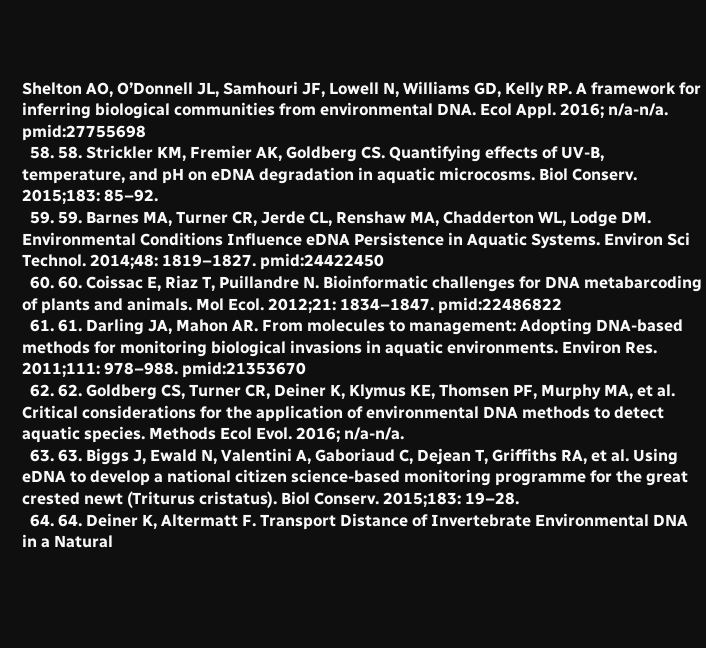Shelton AO, O’Donnell JL, Samhouri JF, Lowell N, Williams GD, Kelly RP. A framework for inferring biological communities from environmental DNA. Ecol Appl. 2016; n/a-n/a. pmid:27755698
  58. 58. Strickler KM, Fremier AK, Goldberg CS. Quantifying effects of UV-B, temperature, and pH on eDNA degradation in aquatic microcosms. Biol Conserv. 2015;183: 85–92.
  59. 59. Barnes MA, Turner CR, Jerde CL, Renshaw MA, Chadderton WL, Lodge DM. Environmental Conditions Influence eDNA Persistence in Aquatic Systems. Environ Sci Technol. 2014;48: 1819–1827. pmid:24422450
  60. 60. Coissac E, Riaz T, Puillandre N. Bioinformatic challenges for DNA metabarcoding of plants and animals. Mol Ecol. 2012;21: 1834–1847. pmid:22486822
  61. 61. Darling JA, Mahon AR. From molecules to management: Adopting DNA-based methods for monitoring biological invasions in aquatic environments. Environ Res. 2011;111: 978–988. pmid:21353670
  62. 62. Goldberg CS, Turner CR, Deiner K, Klymus KE, Thomsen PF, Murphy MA, et al. Critical considerations for the application of environmental DNA methods to detect aquatic species. Methods Ecol Evol. 2016; n/a-n/a.
  63. 63. Biggs J, Ewald N, Valentini A, Gaboriaud C, Dejean T, Griffiths RA, et al. Using eDNA to develop a national citizen science-based monitoring programme for the great crested newt (Triturus cristatus). Biol Conserv. 2015;183: 19–28.
  64. 64. Deiner K, Altermatt F. Transport Distance of Invertebrate Environmental DNA in a Natural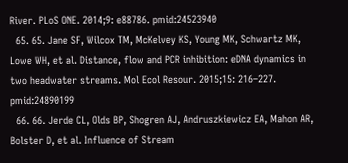River. PLoS ONE. 2014;9: e88786. pmid:24523940
  65. 65. Jane SF, Wilcox TM, McKelvey KS, Young MK, Schwartz MK, Lowe WH, et al. Distance, flow and PCR inhibition: eDNA dynamics in two headwater streams. Mol Ecol Resour. 2015;15: 216–227. pmid:24890199
  66. 66. Jerde CL, Olds BP, Shogren AJ, Andruszkiewicz EA, Mahon AR, Bolster D, et al. Influence of Stream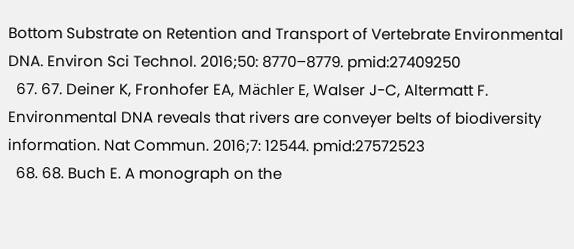Bottom Substrate on Retention and Transport of Vertebrate Environmental DNA. Environ Sci Technol. 2016;50: 8770–8779. pmid:27409250
  67. 67. Deiner K, Fronhofer EA, Mächler E, Walser J-C, Altermatt F. Environmental DNA reveals that rivers are conveyer belts of biodiversity information. Nat Commun. 2016;7: 12544. pmid:27572523
  68. 68. Buch E. A monograph on the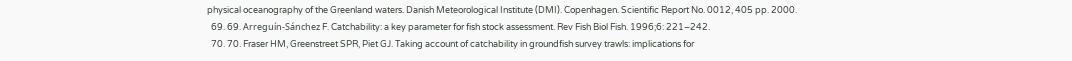physical oceanography of the Greenland waters. Danish Meteorological Institute (DMI). Copenhagen. Scientific Report No. 0012, 405 pp. 2000.
  69. 69. Arreguín-Sánchez F. Catchability: a key parameter for fish stock assessment. Rev Fish Biol Fish. 1996;6: 221–242.
  70. 70. Fraser HM, Greenstreet SPR, Piet GJ. Taking account of catchability in groundfish survey trawls: implications for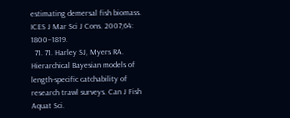estimating demersal fish biomass. ICES J Mar Sci J Cons. 2007;64: 1800–1819.
  71. 71. Harley SJ, Myers RA. Hierarchical Bayesian models of length-specific catchability of research trawl surveys. Can J Fish Aquat Sci.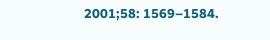2001;58: 1569–1584.